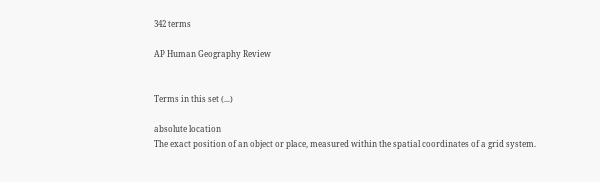342 terms

AP Human Geography Review


Terms in this set (...)

absolute location
The exact position of an object or place, measured within the spatial coordinates of a grid system.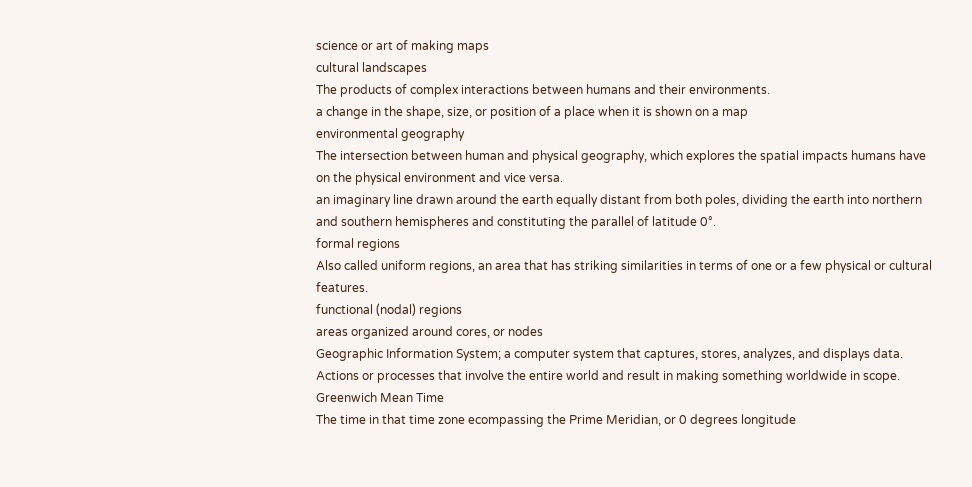science or art of making maps
cultural landscapes
The products of complex interactions between humans and their environments.
a change in the shape, size, or position of a place when it is shown on a map
environmental geography
The intersection between human and physical geography, which explores the spatial impacts humans have on the physical environment and vice versa.
an imaginary line drawn around the earth equally distant from both poles, dividing the earth into northern and southern hemispheres and constituting the parallel of latitude 0°.
formal regions
Also called uniform regions, an area that has striking similarities in terms of one or a few physical or cultural features.
functional (nodal) regions
areas organized around cores, or nodes
Geographic Information System; a computer system that captures, stores, analyzes, and displays data.
Actions or processes that involve the entire world and result in making something worldwide in scope.
Greenwich Mean Time
The time in that time zone ecompassing the Prime Meridian, or 0 degrees longitude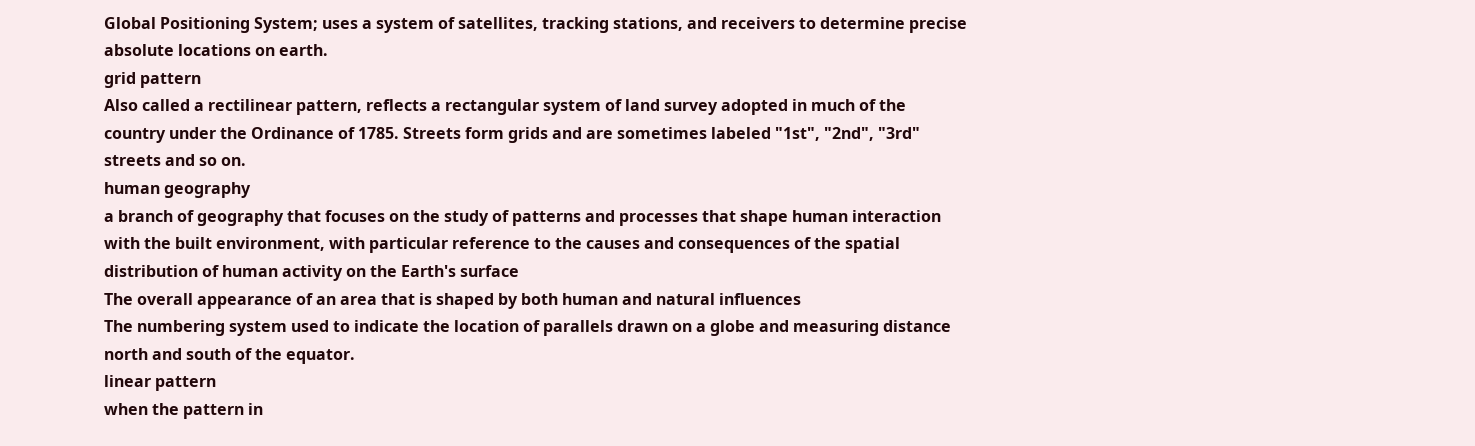Global Positioning System; uses a system of satellites, tracking stations, and receivers to determine precise absolute locations on earth.
grid pattern
Also called a rectilinear pattern, reflects a rectangular system of land survey adopted in much of the country under the Ordinance of 1785. Streets form grids and are sometimes labeled "1st", "2nd", "3rd" streets and so on.
human geography
a branch of geography that focuses on the study of patterns and processes that shape human interaction with the built environment, with particular reference to the causes and consequences of the spatial distribution of human activity on the Earth's surface
The overall appearance of an area that is shaped by both human and natural influences
The numbering system used to indicate the location of parallels drawn on a globe and measuring distance north and south of the equator.
linear pattern
when the pattern in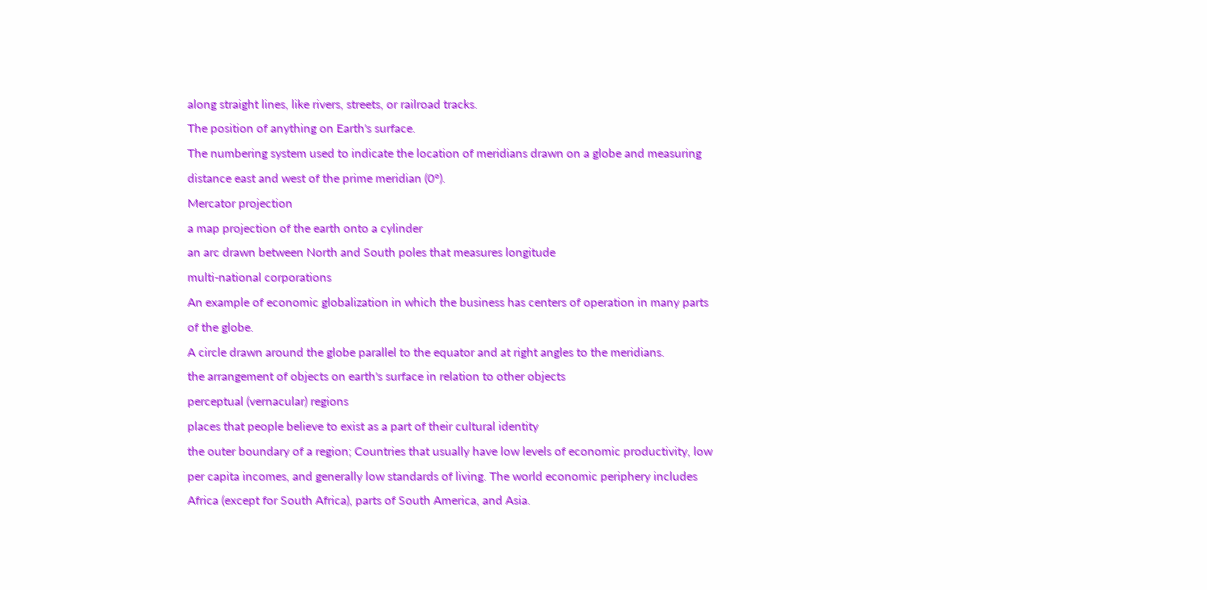along straight lines, like rivers, streets, or railroad tracks.
The position of anything on Earth's surface.
The numbering system used to indicate the location of meridians drawn on a globe and measuring distance east and west of the prime meridian (0°).
Mercator projection
a map projection of the earth onto a cylinder
an arc drawn between North and South poles that measures longitude
multi-national corporations
An example of economic globalization in which the business has centers of operation in many parts of the globe.
A circle drawn around the globe parallel to the equator and at right angles to the meridians.
the arrangement of objects on earth's surface in relation to other objects
perceptual (vernacular) regions
places that people believe to exist as a part of their cultural identity
the outer boundary of a region; Countries that usually have low levels of economic productivity, low per capita incomes, and generally low standards of living. The world economic periphery includes Africa (except for South Africa), parts of South America, and Asia.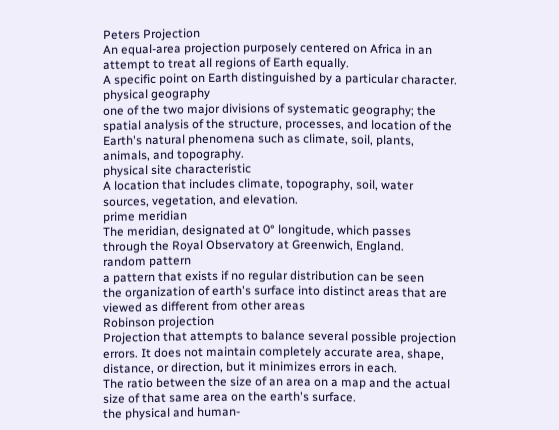Peters Projection
An equal-area projection purposely centered on Africa in an attempt to treat all regions of Earth equally.
A specific point on Earth distinguished by a particular character.
physical geography
one of the two major divisions of systematic geography; the spatial analysis of the structure, processes, and location of the Earth's natural phenomena such as climate, soil, plants, animals, and topography.
physical site characteristic
A location that includes climate, topography, soil, water sources, vegetation, and elevation.
prime meridian
The meridian, designated at 0° longitude, which passes through the Royal Observatory at Greenwich, England.
random pattern
a pattern that exists if no regular distribution can be seen
the organization of earth's surface into distinct areas that are viewed as different from other areas
Robinson projection
Projection that attempts to balance several possible projection errors. It does not maintain completely accurate area, shape, distance, or direction, but it minimizes errors in each.
The ratio between the size of an area on a map and the actual size of that same area on the earth's surface.
the physical and human-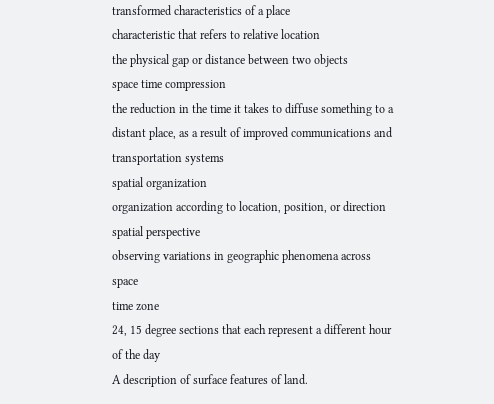transformed characteristics of a place
characteristic that refers to relative location
the physical gap or distance between two objects
space time compression
the reduction in the time it takes to diffuse something to a distant place, as a result of improved communications and transportation systems
spatial organization
organization according to location, position, or direction
spatial perspective
observing variations in geographic phenomena across space
time zone
24, 15 degree sections that each represent a different hour of the day
A description of surface features of land.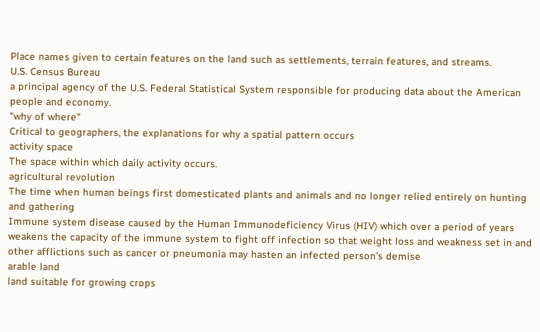Place names given to certain features on the land such as settlements, terrain features, and streams.
U.S. Census Bureau
a principal agency of the U.S. Federal Statistical System responsible for producing data about the American people and economy.
"why of where"
Critical to geographers, the explanations for why a spatial pattern occurs
activity space
The space within which daily activity occurs.
agricultural revolution
The time when human beings first domesticated plants and animals and no longer relied entirely on hunting and gathering
Immune system disease caused by the Human Immunodeficiency Virus (HIV) which over a period of years weakens the capacity of the immune system to fight off infection so that weight loss and weakness set in and other afflictions such as cancer or pneumonia may hasten an infected person's demise
arable land
land suitable for growing crops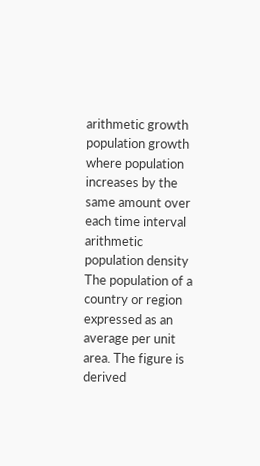arithmetic growth
population growth where population increases by the same amount over each time interval
arithmetic population density
The population of a country or region expressed as an average per unit area. The figure is derived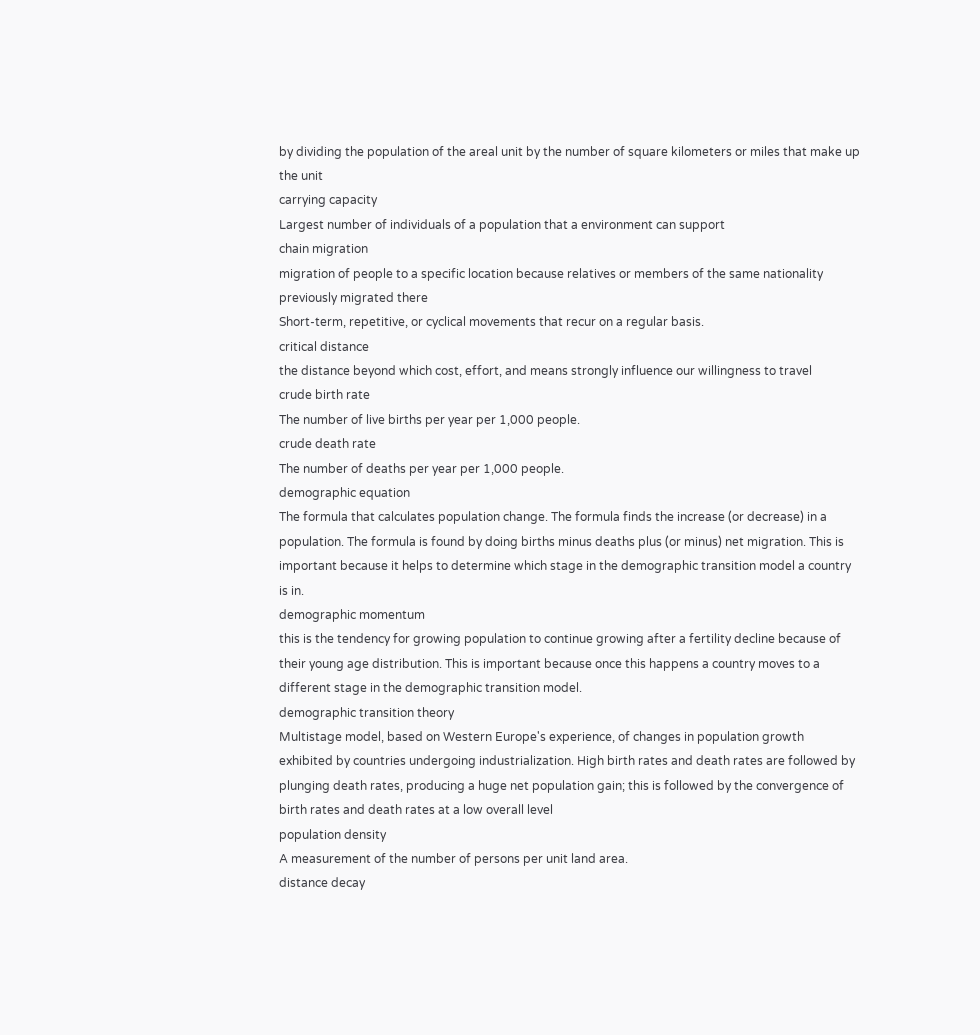by dividing the population of the areal unit by the number of square kilometers or miles that make up the unit
carrying capacity
Largest number of individuals of a population that a environment can support
chain migration
migration of people to a specific location because relatives or members of the same nationality previously migrated there
Short-term, repetitive, or cyclical movements that recur on a regular basis.
critical distance
the distance beyond which cost, effort, and means strongly influence our willingness to travel
crude birth rate
The number of live births per year per 1,000 people.
crude death rate
The number of deaths per year per 1,000 people.
demographic equation
The formula that calculates population change. The formula finds the increase (or decrease) in a population. The formula is found by doing births minus deaths plus (or minus) net migration. This is important because it helps to determine which stage in the demographic transition model a country is in.
demographic momentum
this is the tendency for growing population to continue growing after a fertility decline because of their young age distribution. This is important because once this happens a country moves to a different stage in the demographic transition model.
demographic transition theory
Multistage model, based on Western Europe's experience, of changes in population growth exhibited by countries undergoing industrialization. High birth rates and death rates are followed by plunging death rates, producing a huge net population gain; this is followed by the convergence of birth rates and death rates at a low overall level
population density
A measurement of the number of persons per unit land area.
distance decay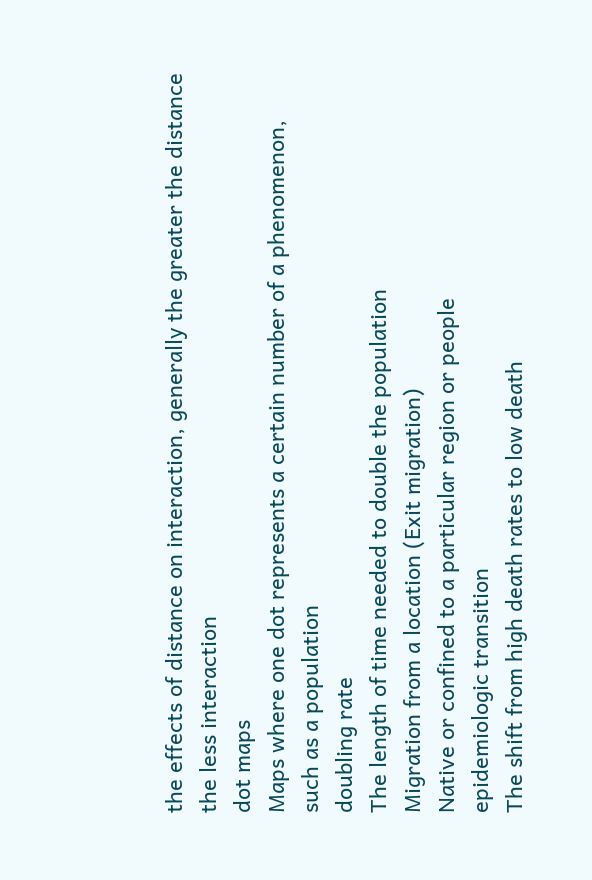the effects of distance on interaction, generally the greater the distance the less interaction
dot maps
Maps where one dot represents a certain number of a phenomenon, such as a population
doubling rate
The length of time needed to double the population
Migration from a location (Exit migration)
Native or confined to a particular region or people
epidemiologic transition
The shift from high death rates to low death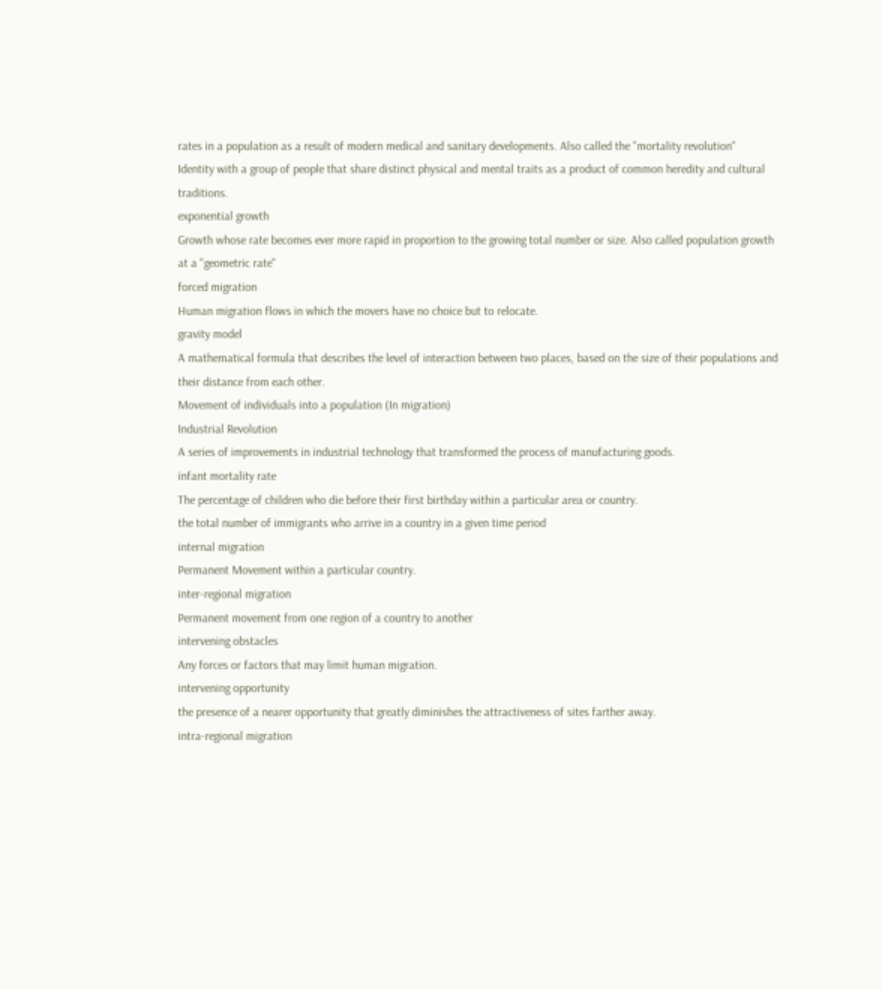rates in a population as a result of modern medical and sanitary developments. Also called the "mortality revolution"
Identity with a group of people that share distinct physical and mental traits as a product of common heredity and cultural traditions.
exponential growth
Growth whose rate becomes ever more rapid in proportion to the growing total number or size. Also called population growth at a "geometric rate"
forced migration
Human migration flows in which the movers have no choice but to relocate.
gravity model
A mathematical formula that describes the level of interaction between two places, based on the size of their populations and their distance from each other.
Movement of individuals into a population (In migration)
Industrial Revolution
A series of improvements in industrial technology that transformed the process of manufacturing goods.
infant mortality rate
The percentage of children who die before their first birthday within a particular area or country.
the total number of immigrants who arrive in a country in a given time period
internal migration
Permanent Movement within a particular country.
inter-regional migration
Permanent movement from one region of a country to another
intervening obstacles
Any forces or factors that may limit human migration.
intervening opportunity
the presence of a nearer opportunity that greatly diminishes the attractiveness of sites farther away.
intra-regional migration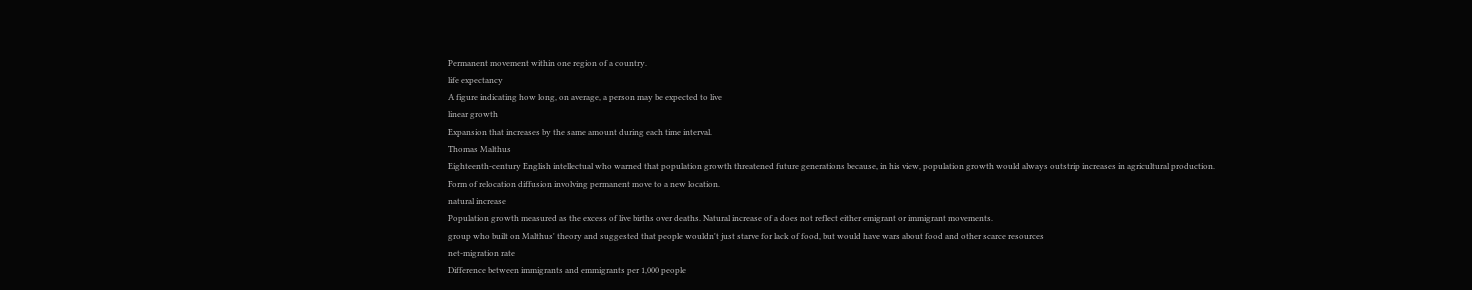Permanent movement within one region of a country.
life expectancy
A figure indicating how long, on average, a person may be expected to live
linear growth
Expansion that increases by the same amount during each time interval.
Thomas Malthus
Eighteenth-century English intellectual who warned that population growth threatened future generations because, in his view, population growth would always outstrip increases in agricultural production.
Form of relocation diffusion involving permanent move to a new location.
natural increase
Population growth measured as the excess of live births over deaths. Natural increase of a does not reflect either emigrant or immigrant movements.
group who built on Malthus' theory and suggested that people wouldn't just starve for lack of food, but would have wars about food and other scarce resources
net-migration rate
Difference between immigrants and emmigrants per 1,000 people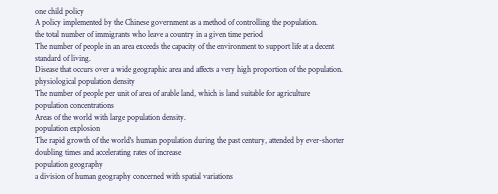one child policy
A policy implemented by the Chinese government as a method of controlling the population.
the total number of immigrants who leave a country in a given time period
The number of people in an area exceeds the capacity of the environment to support life at a decent standard of living.
Disease that occurs over a wide geographic area and affects a very high proportion of the population.
physiological population density
The number of people per unit of area of arable land, which is land suitable for agriculture
population concentrations
Areas of the world with large population density.
population explosion
The rapid growth of the world's human population during the past century, attended by ever-shorter doubling times and accelerating rates of increase
population geography
a division of human geography concerned with spatial variations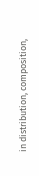in distribution, composition,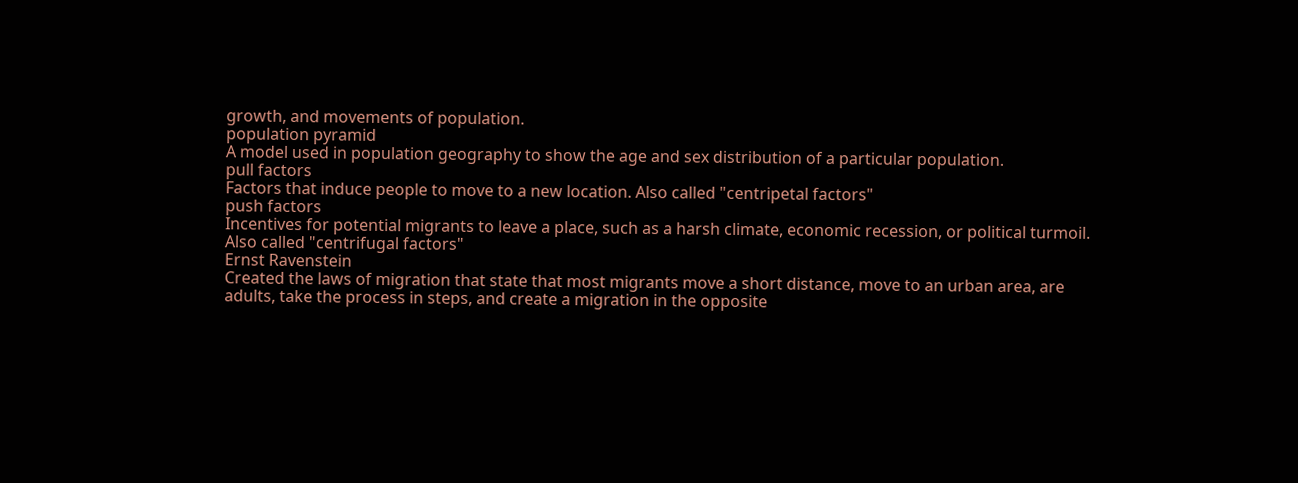growth, and movements of population.
population pyramid
A model used in population geography to show the age and sex distribution of a particular population.
pull factors
Factors that induce people to move to a new location. Also called "centripetal factors"
push factors
Incentives for potential migrants to leave a place, such as a harsh climate, economic recession, or political turmoil. Also called "centrifugal factors"
Ernst Ravenstein
Created the laws of migration that state that most migrants move a short distance, move to an urban area, are adults, take the process in steps, and create a migration in the opposite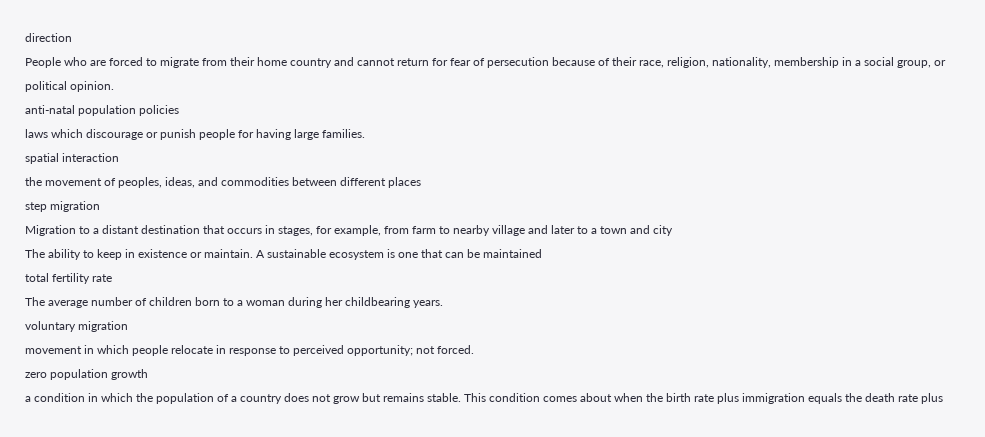direction
People who are forced to migrate from their home country and cannot return for fear of persecution because of their race, religion, nationality, membership in a social group, or political opinion.
anti-natal population policies
laws which discourage or punish people for having large families.
spatial interaction
the movement of peoples, ideas, and commodities between different places
step migration
Migration to a distant destination that occurs in stages, for example, from farm to nearby village and later to a town and city
The ability to keep in existence or maintain. A sustainable ecosystem is one that can be maintained
total fertility rate
The average number of children born to a woman during her childbearing years.
voluntary migration
movement in which people relocate in response to perceived opportunity; not forced.
zero population growth
a condition in which the population of a country does not grow but remains stable. This condition comes about when the birth rate plus immigration equals the death rate plus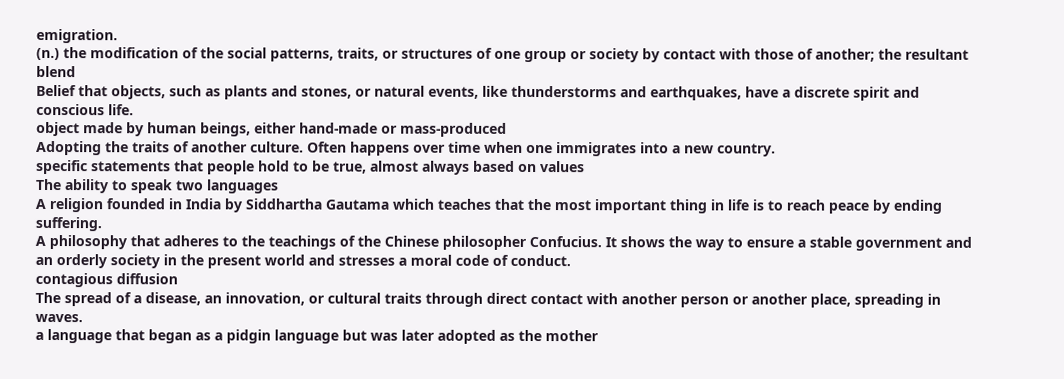emigration.
(n.) the modification of the social patterns, traits, or structures of one group or society by contact with those of another; the resultant blend
Belief that objects, such as plants and stones, or natural events, like thunderstorms and earthquakes, have a discrete spirit and conscious life.
object made by human beings, either hand-made or mass-produced
Adopting the traits of another culture. Often happens over time when one immigrates into a new country.
specific statements that people hold to be true, almost always based on values
The ability to speak two languages
A religion founded in India by Siddhartha Gautama which teaches that the most important thing in life is to reach peace by ending suffering.
A philosophy that adheres to the teachings of the Chinese philosopher Confucius. It shows the way to ensure a stable government and an orderly society in the present world and stresses a moral code of conduct.
contagious diffusion
The spread of a disease, an innovation, or cultural traits through direct contact with another person or another place, spreading in waves.
a language that began as a pidgin language but was later adopted as the mother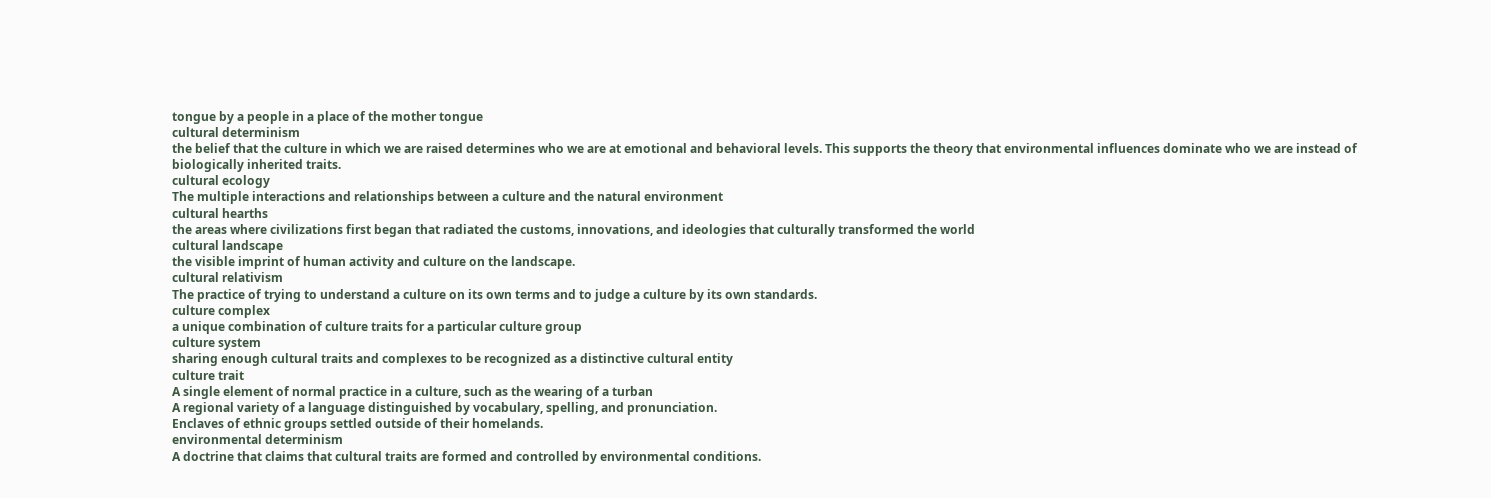tongue by a people in a place of the mother tongue
cultural determinism
the belief that the culture in which we are raised determines who we are at emotional and behavioral levels. This supports the theory that environmental influences dominate who we are instead of biologically inherited traits.
cultural ecology
The multiple interactions and relationships between a culture and the natural environment
cultural hearths
the areas where civilizations first began that radiated the customs, innovations, and ideologies that culturally transformed the world
cultural landscape
the visible imprint of human activity and culture on the landscape.
cultural relativism
The practice of trying to understand a culture on its own terms and to judge a culture by its own standards.
culture complex
a unique combination of culture traits for a particular culture group
culture system
sharing enough cultural traits and complexes to be recognized as a distinctive cultural entity
culture trait
A single element of normal practice in a culture, such as the wearing of a turban
A regional variety of a language distinguished by vocabulary, spelling, and pronunciation.
Enclaves of ethnic groups settled outside of their homelands.
environmental determinism
A doctrine that claims that cultural traits are formed and controlled by environmental conditions.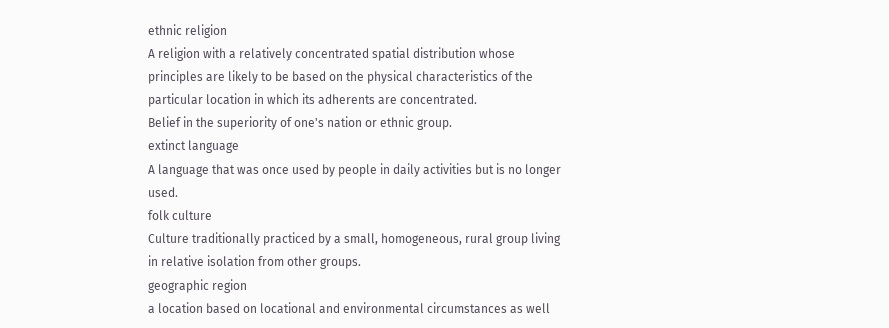ethnic religion
A religion with a relatively concentrated spatial distribution whose principles are likely to be based on the physical characteristics of the particular location in which its adherents are concentrated.
Belief in the superiority of one's nation or ethnic group.
extinct language
A language that was once used by people in daily activities but is no longer used.
folk culture
Culture traditionally practiced by a small, homogeneous, rural group living in relative isolation from other groups.
geographic region
a location based on locational and environmental circumstances as well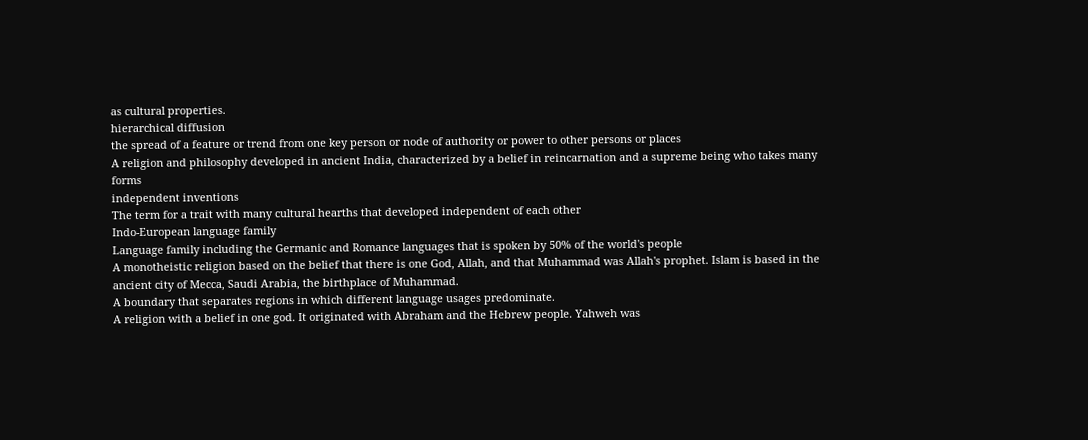as cultural properties.
hierarchical diffusion
the spread of a feature or trend from one key person or node of authority or power to other persons or places
A religion and philosophy developed in ancient India, characterized by a belief in reincarnation and a supreme being who takes many forms
independent inventions
The term for a trait with many cultural hearths that developed independent of each other
Indo-European language family
Language family including the Germanic and Romance languages that is spoken by 50% of the world's people
A monotheistic religion based on the belief that there is one God, Allah, and that Muhammad was Allah's prophet. Islam is based in the ancient city of Mecca, Saudi Arabia, the birthplace of Muhammad.
A boundary that separates regions in which different language usages predominate.
A religion with a belief in one god. It originated with Abraham and the Hebrew people. Yahweh was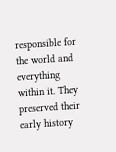responsible for the world and everything within it. They preserved their early history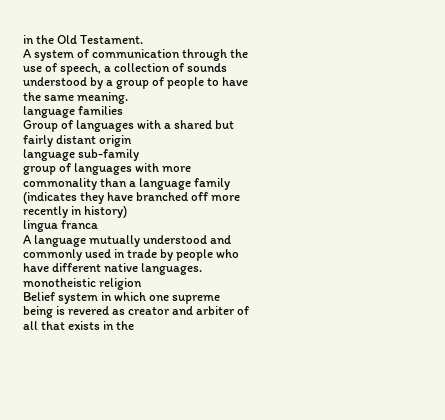in the Old Testament.
A system of communication through the use of speech, a collection of sounds understood by a group of people to have the same meaning.
language families
Group of languages with a shared but fairly distant origin
language sub-family
group of languages with more commonality than a language family (indicates they have branched off more recently in history)
lingua franca
A language mutually understood and commonly used in trade by people who have different native languages.
monotheistic religion
Belief system in which one supreme being is revered as creator and arbiter of all that exists in the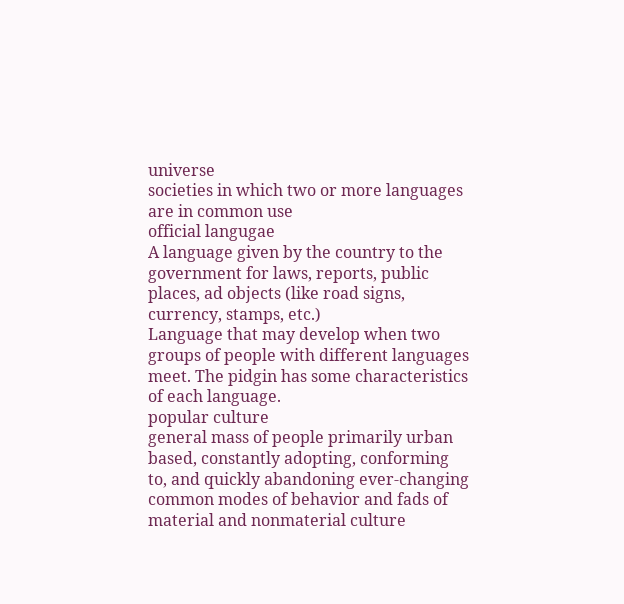universe
societies in which two or more languages are in common use
official langugae
A language given by the country to the government for laws, reports, public places, ad objects (like road signs, currency, stamps, etc.)
Language that may develop when two groups of people with different languages meet. The pidgin has some characteristics of each language.
popular culture
general mass of people primarily urban based, constantly adopting, conforming to, and quickly abandoning ever-changing common modes of behavior and fads of material and nonmaterial culture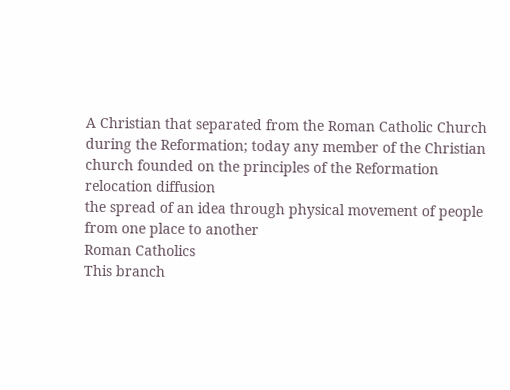A Christian that separated from the Roman Catholic Church during the Reformation; today any member of the Christian church founded on the principles of the Reformation
relocation diffusion
the spread of an idea through physical movement of people from one place to another
Roman Catholics
This branch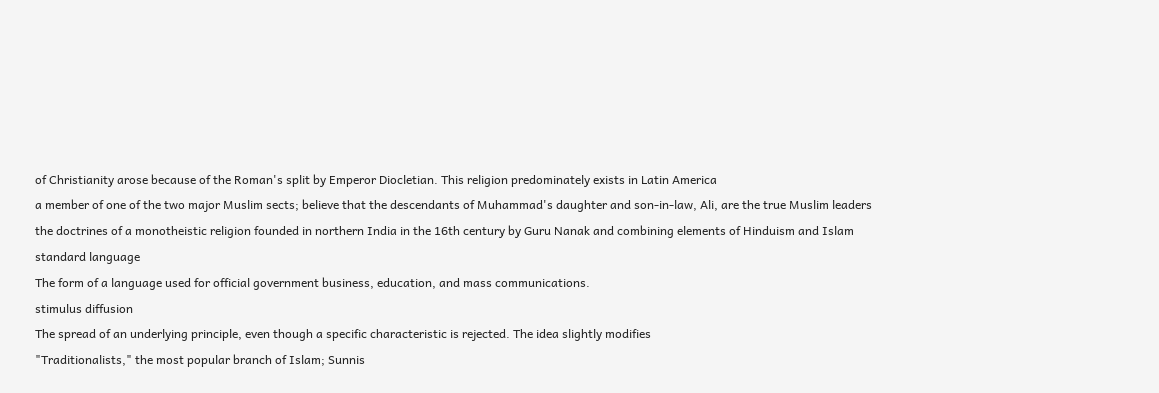of Christianity arose because of the Roman's split by Emperor Diocletian. This religion predominately exists in Latin America
a member of one of the two major Muslim sects; believe that the descendants of Muhammad's daughter and son-in-law, Ali, are the true Muslim leaders
the doctrines of a monotheistic religion founded in northern India in the 16th century by Guru Nanak and combining elements of Hinduism and Islam
standard language
The form of a language used for official government business, education, and mass communications.
stimulus diffusion
The spread of an underlying principle, even though a specific characteristic is rejected. The idea slightly modifies
"Traditionalists," the most popular branch of Islam; Sunnis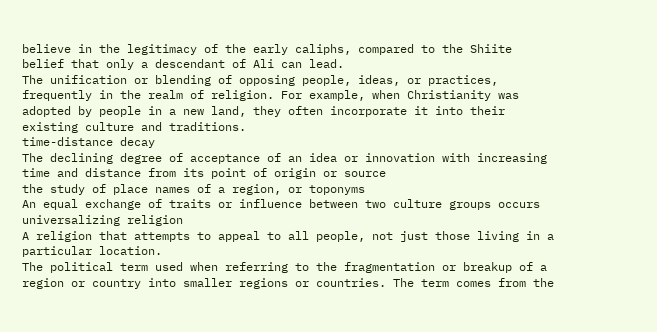believe in the legitimacy of the early caliphs, compared to the Shiite belief that only a descendant of Ali can lead.
The unification or blending of opposing people, ideas, or practices, frequently in the realm of religion. For example, when Christianity was adopted by people in a new land, they often incorporate it into their existing culture and traditions.
time-distance decay
The declining degree of acceptance of an idea or innovation with increasing time and distance from its point of origin or source
the study of place names of a region, or toponyms
An equal exchange of traits or influence between two culture groups occurs
universalizing religion
A religion that attempts to appeal to all people, not just those living in a particular location.
The political term used when referring to the fragmentation or breakup of a region or country into smaller regions or countries. The term comes from the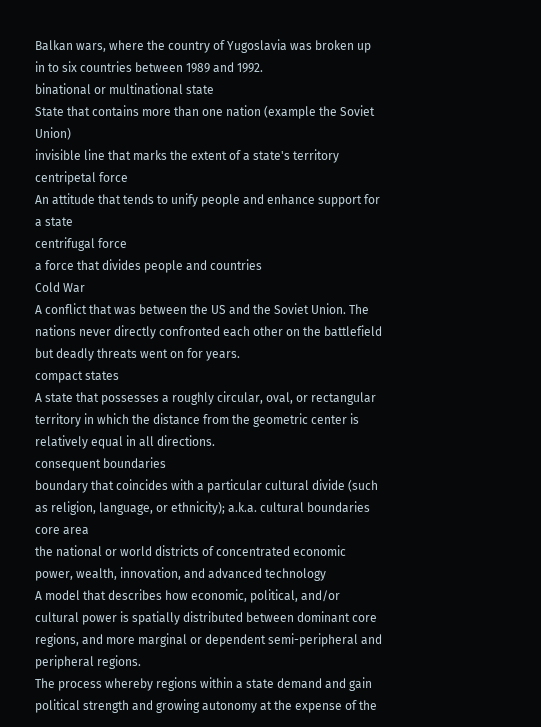Balkan wars, where the country of Yugoslavia was broken up in to six countries between 1989 and 1992.
binational or multinational state
State that contains more than one nation (example the Soviet Union)
invisible line that marks the extent of a state's territory
centripetal force
An attitude that tends to unify people and enhance support for a state
centrifugal force
a force that divides people and countries
Cold War
A conflict that was between the US and the Soviet Union. The nations never directly confronted each other on the battlefield but deadly threats went on for years.
compact states
A state that possesses a roughly circular, oval, or rectangular territory in which the distance from the geometric center is relatively equal in all directions.
consequent boundaries
boundary that coincides with a particular cultural divide (such as religion, language, or ethnicity); a.k.a. cultural boundaries
core area
the national or world districts of concentrated economic power, wealth, innovation, and advanced technology
A model that describes how economic, political, and/or cultural power is spatially distributed between dominant core regions, and more marginal or dependent semi-peripheral and peripheral regions.
The process whereby regions within a state demand and gain political strength and growing autonomy at the expense of the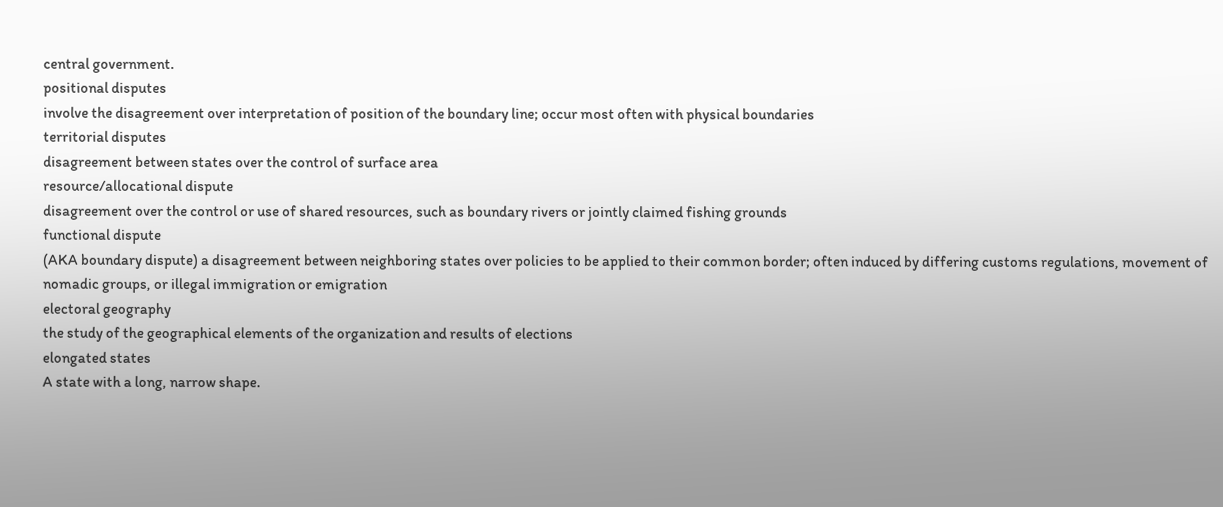central government.
positional disputes
involve the disagreement over interpretation of position of the boundary line; occur most often with physical boundaries
territorial disputes
disagreement between states over the control of surface area
resource/allocational dispute
disagreement over the control or use of shared resources, such as boundary rivers or jointly claimed fishing grounds
functional dispute
(AKA boundary dispute) a disagreement between neighboring states over policies to be applied to their common border; often induced by differing customs regulations, movement of nomadic groups, or illegal immigration or emigration
electoral geography
the study of the geographical elements of the organization and results of elections
elongated states
A state with a long, narrow shape.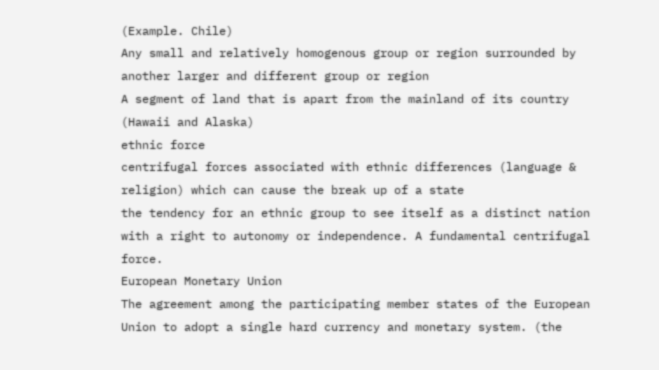(Example. Chile)
Any small and relatively homogenous group or region surrounded by another larger and different group or region
A segment of land that is apart from the mainland of its country (Hawaii and Alaska)
ethnic force
centrifugal forces associated with ethnic differences (language & religion) which can cause the break up of a state
the tendency for an ethnic group to see itself as a distinct nation with a right to autonomy or independence. A fundamental centrifugal force.
European Monetary Union
The agreement among the participating member states of the European Union to adopt a single hard currency and monetary system. (the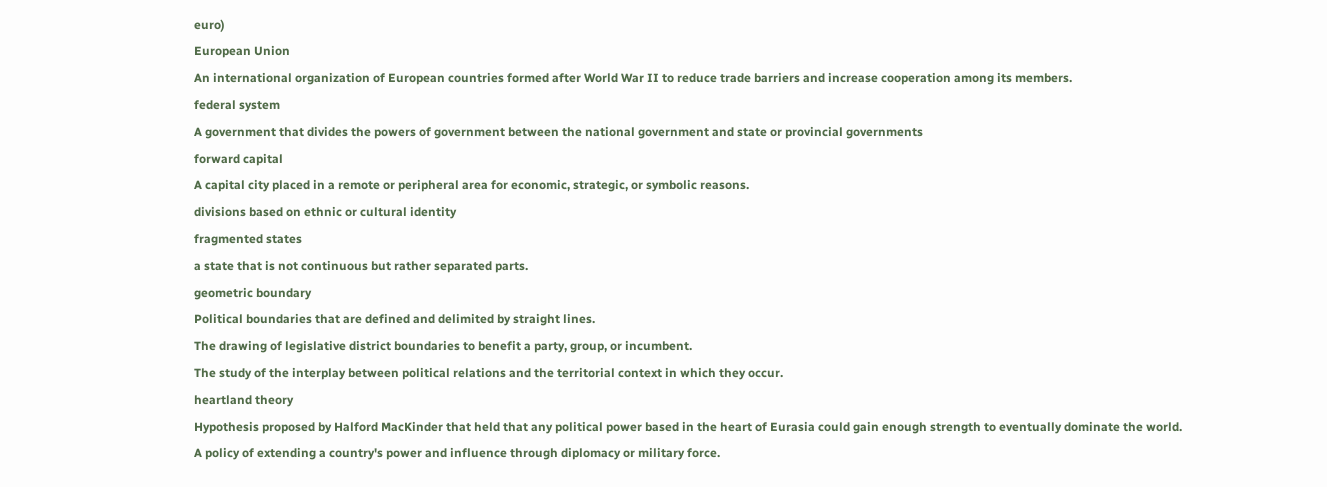euro)
European Union
An international organization of European countries formed after World War II to reduce trade barriers and increase cooperation among its members.
federal system
A government that divides the powers of government between the national government and state or provincial governments
forward capital
A capital city placed in a remote or peripheral area for economic, strategic, or symbolic reasons.
divisions based on ethnic or cultural identity
fragmented states
a state that is not continuous but rather separated parts.
geometric boundary
Political boundaries that are defined and delimited by straight lines.
The drawing of legislative district boundaries to benefit a party, group, or incumbent.
The study of the interplay between political relations and the territorial context in which they occur.
heartland theory
Hypothesis proposed by Halford MacKinder that held that any political power based in the heart of Eurasia could gain enough strength to eventually dominate the world.
A policy of extending a country's power and influence through diplomacy or military force.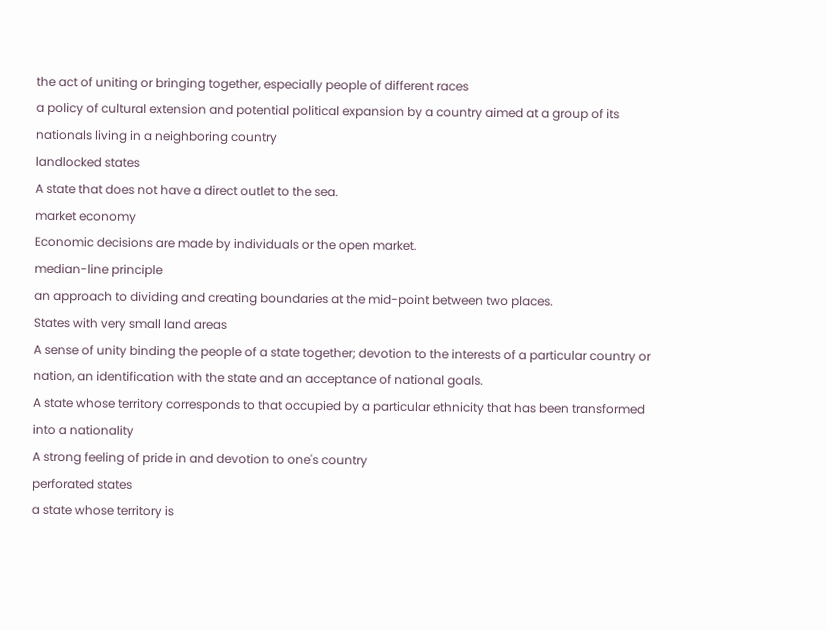the act of uniting or bringing together, especially people of different races
a policy of cultural extension and potential political expansion by a country aimed at a group of its nationals living in a neighboring country
landlocked states
A state that does not have a direct outlet to the sea.
market economy
Economic decisions are made by individuals or the open market.
median-line principle
an approach to dividing and creating boundaries at the mid-point between two places.
States with very small land areas
A sense of unity binding the people of a state together; devotion to the interests of a particular country or nation, an identification with the state and an acceptance of national goals.
A state whose territory corresponds to that occupied by a particular ethnicity that has been transformed into a nationality
A strong feeling of pride in and devotion to one's country
perforated states
a state whose territory is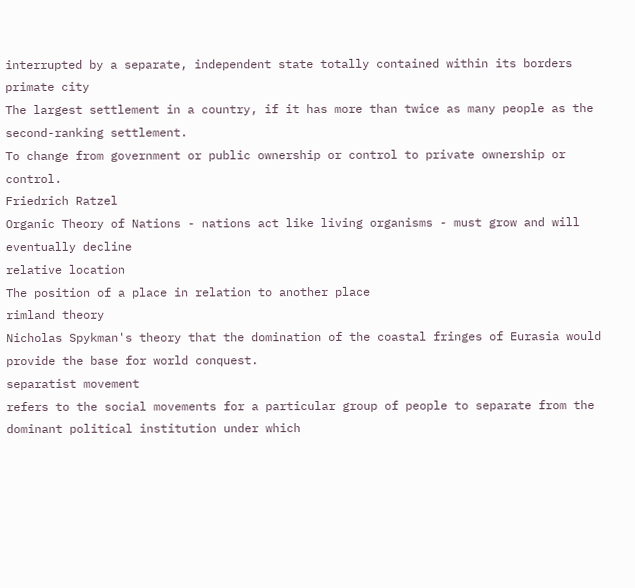interrupted by a separate, independent state totally contained within its borders
primate city
The largest settlement in a country, if it has more than twice as many people as the second-ranking settlement.
To change from government or public ownership or control to private ownership or control.
Friedrich Ratzel
Organic Theory of Nations - nations act like living organisms - must grow and will eventually decline
relative location
The position of a place in relation to another place
rimland theory
Nicholas Spykman's theory that the domination of the coastal fringes of Eurasia would provide the base for world conquest.
separatist movement
refers to the social movements for a particular group of people to separate from the dominant political institution under which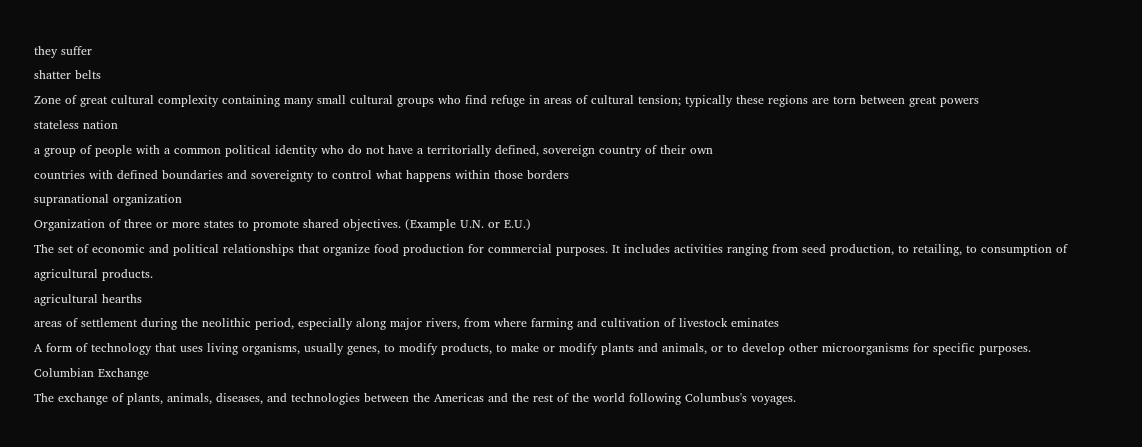they suffer
shatter belts
Zone of great cultural complexity containing many small cultural groups who find refuge in areas of cultural tension; typically these regions are torn between great powers
stateless nation
a group of people with a common political identity who do not have a territorially defined, sovereign country of their own
countries with defined boundaries and sovereignty to control what happens within those borders
supranational organization
Organization of three or more states to promote shared objectives. (Example U.N. or E.U.)
The set of economic and political relationships that organize food production for commercial purposes. It includes activities ranging from seed production, to retailing, to consumption of agricultural products.
agricultural hearths
areas of settlement during the neolithic period, especially along major rivers, from where farming and cultivation of livestock eminates
A form of technology that uses living organisms, usually genes, to modify products, to make or modify plants and animals, or to develop other microorganisms for specific purposes.
Columbian Exchange
The exchange of plants, animals, diseases, and technologies between the Americas and the rest of the world following Columbus's voyages.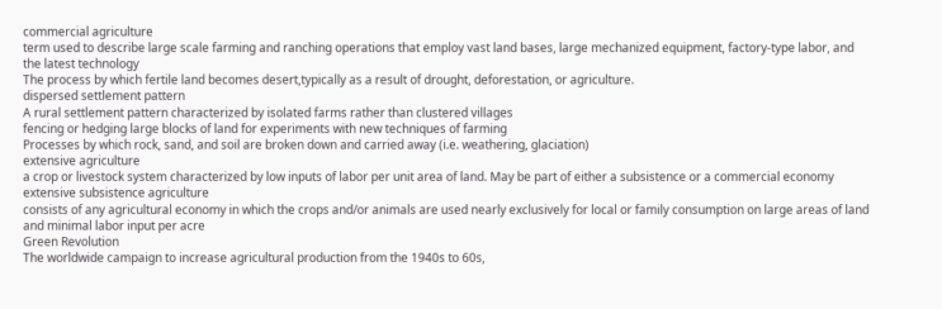commercial agriculture
term used to describe large scale farming and ranching operations that employ vast land bases, large mechanized equipment, factory-type labor, and the latest technology
The process by which fertile land becomes desert,typically as a result of drought, deforestation, or agriculture.
dispersed settlement pattern
A rural settlement pattern characterized by isolated farms rather than clustered villages
fencing or hedging large blocks of land for experiments with new techniques of farming
Processes by which rock, sand, and soil are broken down and carried away (i.e. weathering, glaciation)
extensive agriculture
a crop or livestock system characterized by low inputs of labor per unit area of land. May be part of either a subsistence or a commercial economy
extensive subsistence agriculture
consists of any agricultural economy in which the crops and/or animals are used nearly exclusively for local or family consumption on large areas of land and minimal labor input per acre
Green Revolution
The worldwide campaign to increase agricultural production from the 1940s to 60s,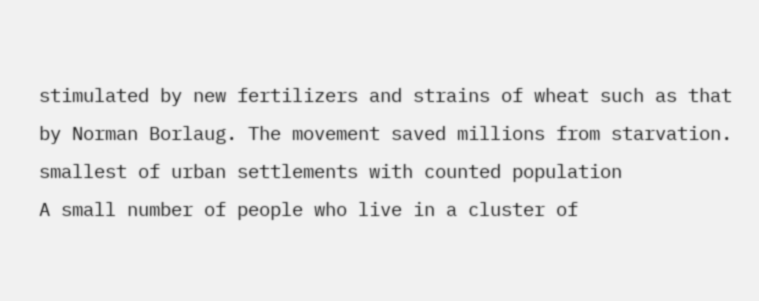stimulated by new fertilizers and strains of wheat such as that by Norman Borlaug. The movement saved millions from starvation.
smallest of urban settlements with counted population
A small number of people who live in a cluster of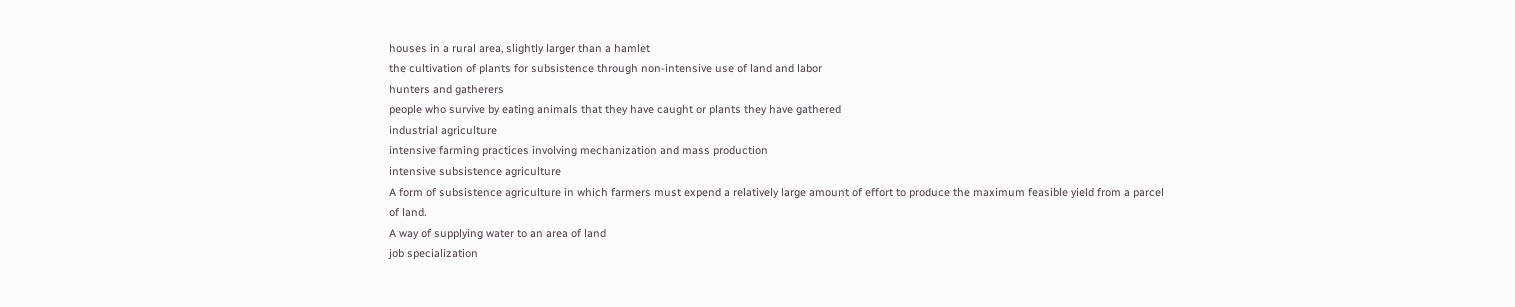houses in a rural area, slightly larger than a hamlet
the cultivation of plants for subsistence through non-intensive use of land and labor
hunters and gatherers
people who survive by eating animals that they have caught or plants they have gathered
industrial agriculture
intensive farming practices involving mechanization and mass production
intensive subsistence agriculture
A form of subsistence agriculture in which farmers must expend a relatively large amount of effort to produce the maximum feasible yield from a parcel of land.
A way of supplying water to an area of land
job specialization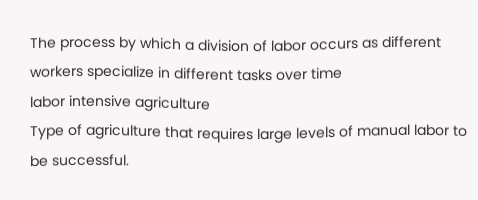The process by which a division of labor occurs as different workers specialize in different tasks over time
labor intensive agriculture
Type of agriculture that requires large levels of manual labor to be successful.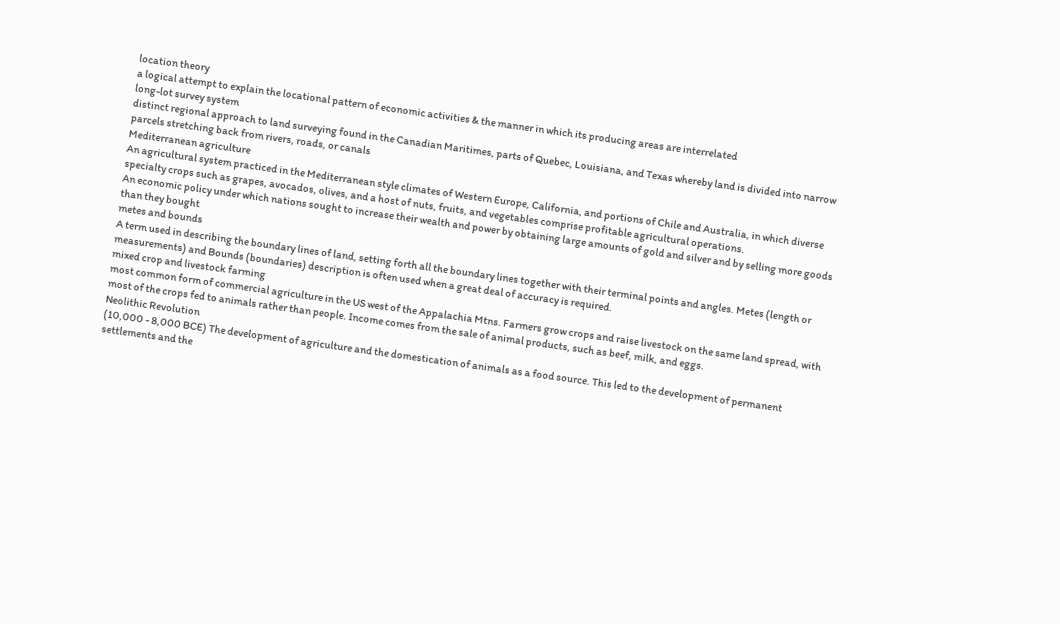location theory
a logical attempt to explain the locational pattern of economic activities & the manner in which its producing areas are interrelated
long-lot survey system
distinct regional approach to land surveying found in the Canadian Maritimes, parts of Quebec, Louisiana, and Texas whereby land is divided into narrow parcels stretching back from rivers, roads, or canals
Mediterranean agriculture
An agricultural system practiced in the Mediterranean style climates of Western Europe, California, and portions of Chile and Australia, in which diverse specialty crops such as grapes, avocados, olives, and a host of nuts, fruits, and vegetables comprise profitable agricultural operations.
An economic policy under which nations sought to increase their wealth and power by obtaining large amounts of gold and silver and by selling more goods than they bought
metes and bounds
A term used in describing the boundary lines of land, setting forth all the boundary lines together with their terminal points and angles. Metes (length or measurements) and Bounds (boundaries) description is often used when a great deal of accuracy is required.
mixed crop and livestock farming
most common form of commercial agriculture in the US west of the Appalachia Mtns. Farmers grow crops and raise livestock on the same land spread, with most of the crops fed to animals rather than people. Income comes from the sale of animal products, such as beef, milk, and eggs.
Neolithic Revolution
(10,000 - 8,000 BCE) The development of agriculture and the domestication of animals as a food source. This led to the development of permanent settlements and the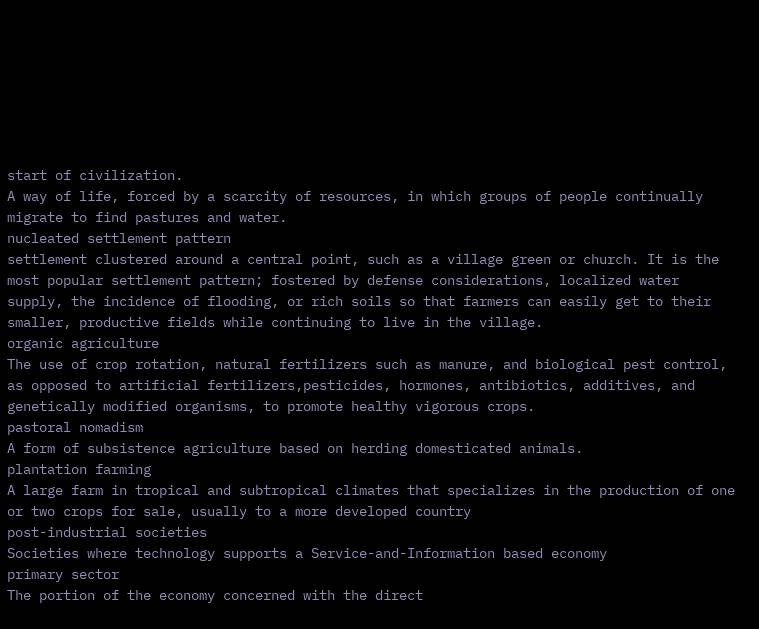start of civilization.
A way of life, forced by a scarcity of resources, in which groups of people continually migrate to find pastures and water.
nucleated settlement pattern
settlement clustered around a central point, such as a village green or church. It is the most popular settlement pattern; fostered by defense considerations, localized water supply, the incidence of flooding, or rich soils so that farmers can easily get to their smaller, productive fields while continuing to live in the village.
organic agriculture
The use of crop rotation, natural fertilizers such as manure, and biological pest control, as opposed to artificial fertilizers,pesticides, hormones, antibiotics, additives, and genetically modified organisms, to promote healthy vigorous crops.
pastoral nomadism
A form of subsistence agriculture based on herding domesticated animals.
plantation farming
A large farm in tropical and subtropical climates that specializes in the production of one or two crops for sale, usually to a more developed country
post-industrial societies
Societies where technology supports a Service-and-Information based economy
primary sector
The portion of the economy concerned with the direct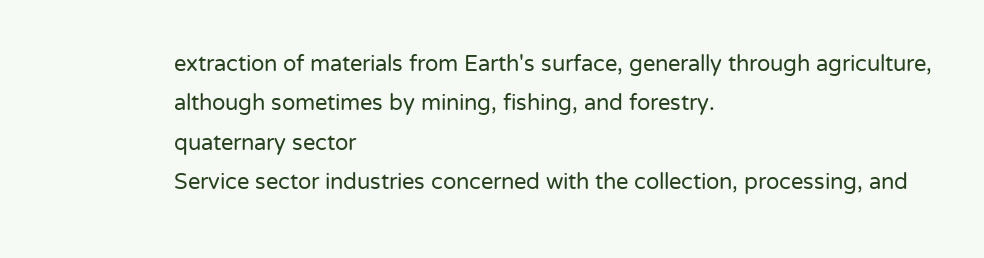extraction of materials from Earth's surface, generally through agriculture, although sometimes by mining, fishing, and forestry.
quaternary sector
Service sector industries concerned with the collection, processing, and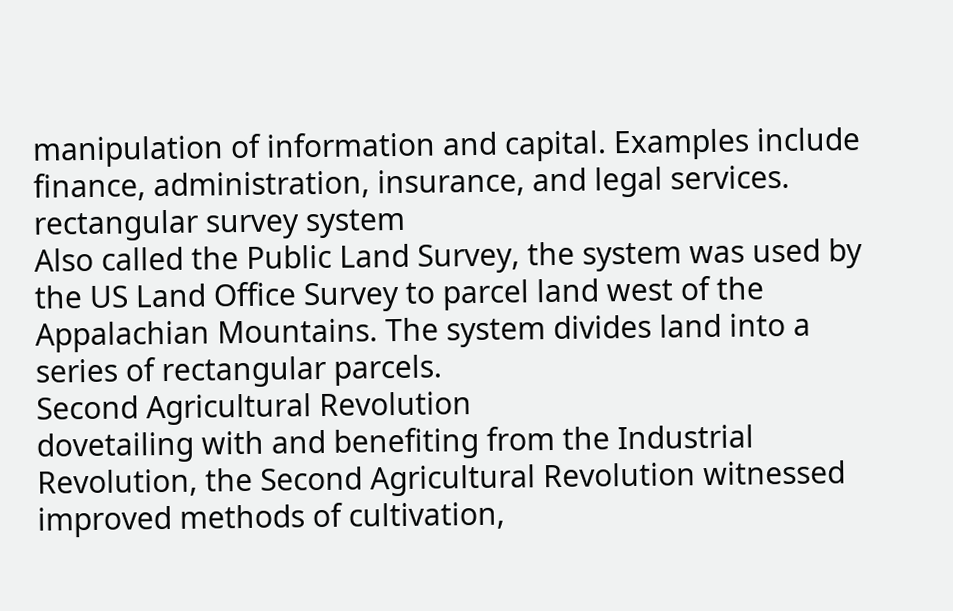manipulation of information and capital. Examples include finance, administration, insurance, and legal services.
rectangular survey system
Also called the Public Land Survey, the system was used by the US Land Office Survey to parcel land west of the Appalachian Mountains. The system divides land into a series of rectangular parcels.
Second Agricultural Revolution
dovetailing with and benefiting from the Industrial Revolution, the Second Agricultural Revolution witnessed improved methods of cultivation,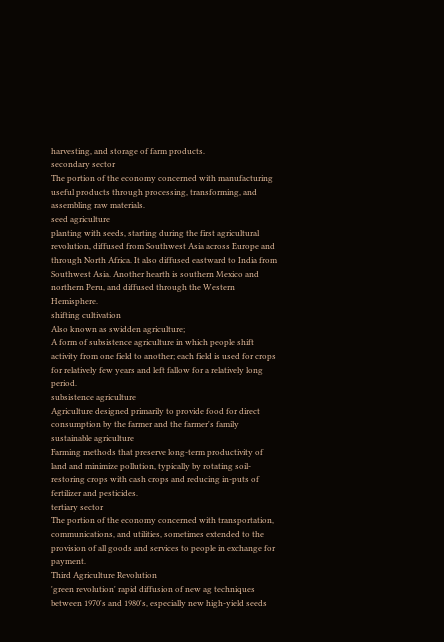harvesting, and storage of farm products.
secondary sector
The portion of the economy concerned with manufacturing useful products through processing, transforming, and assembling raw materials.
seed agriculture
planting with seeds, starting during the first agricultural revolution, diffused from Southwest Asia across Europe and through North Africa. It also diffused eastward to India from Southwest Asia. Another hearth is southern Mexico and northern Peru, and diffused through the Western Hemisphere.
shifting cultivation
Also known as swidden agriculture;
A form of subsistence agriculture in which people shift activity from one field to another; each field is used for crops for relatively few years and left fallow for a relatively long period.
subsistence agriculture
Agriculture designed primarily to provide food for direct consumption by the farmer and the farmer's family
sustainable agriculture
Farming methods that preserve long-term productivity of land and minimize pollution, typically by rotating soil- restoring crops with cash crops and reducing in-puts of fertilizer and pesticides.
tertiary sector
The portion of the economy concerned with transportation, communications, and utilities, sometimes extended to the provision of all goods and services to people in exchange for payment.
Third Agriculture Revolution
'green revolution' rapid diffusion of new ag techniques between 1970's and 1980's, especially new high-yield seeds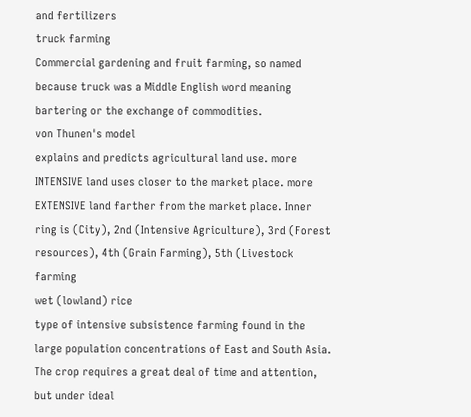and fertilizers
truck farming
Commercial gardening and fruit farming, so named because truck was a Middle English word meaning bartering or the exchange of commodities.
von Thunen's model
explains and predicts agricultural land use. more INTENSIVE land uses closer to the market place. more EXTENSIVE land farther from the market place. Inner ring is (City), 2nd (Intensive Agriculture), 3rd (Forest resources), 4th (Grain Farming), 5th (Livestock farming
wet (lowland) rice
type of intensive subsistence farming found in the large population concentrations of East and South Asia. The crop requires a great deal of time and attention, but under ideal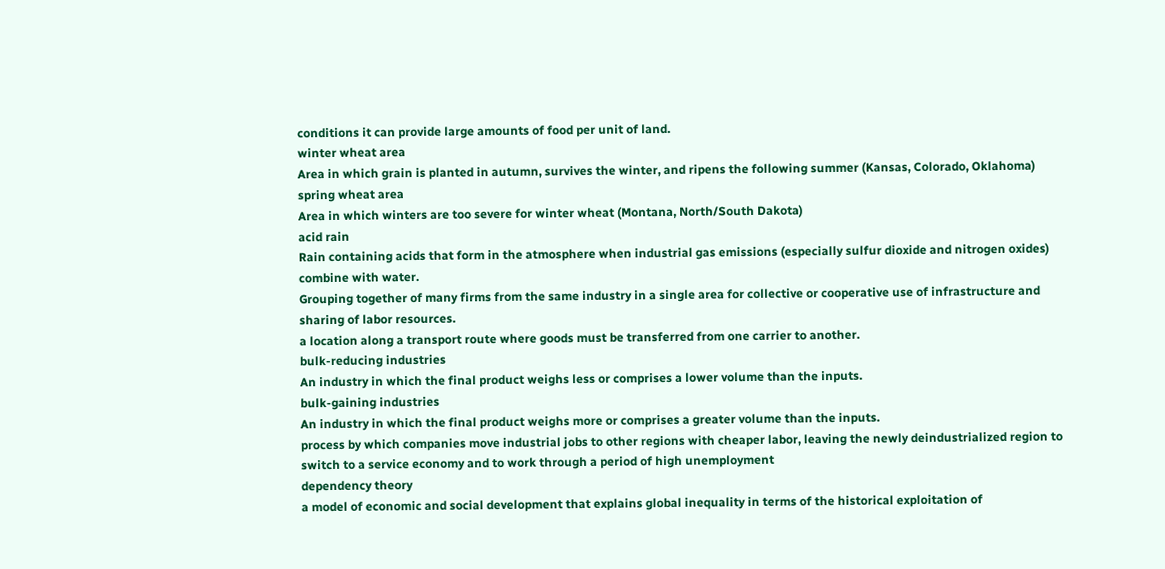conditions it can provide large amounts of food per unit of land.
winter wheat area
Area in which grain is planted in autumn, survives the winter, and ripens the following summer (Kansas, Colorado, Oklahoma)
spring wheat area
Area in which winters are too severe for winter wheat (Montana, North/South Dakota)
acid rain
Rain containing acids that form in the atmosphere when industrial gas emissions (especially sulfur dioxide and nitrogen oxides) combine with water.
Grouping together of many firms from the same industry in a single area for collective or cooperative use of infrastructure and sharing of labor resources.
a location along a transport route where goods must be transferred from one carrier to another.
bulk-reducing industries
An industry in which the final product weighs less or comprises a lower volume than the inputs.
bulk-gaining industries
An industry in which the final product weighs more or comprises a greater volume than the inputs.
process by which companies move industrial jobs to other regions with cheaper labor, leaving the newly deindustrialized region to switch to a service economy and to work through a period of high unemployment
dependency theory
a model of economic and social development that explains global inequality in terms of the historical exploitation of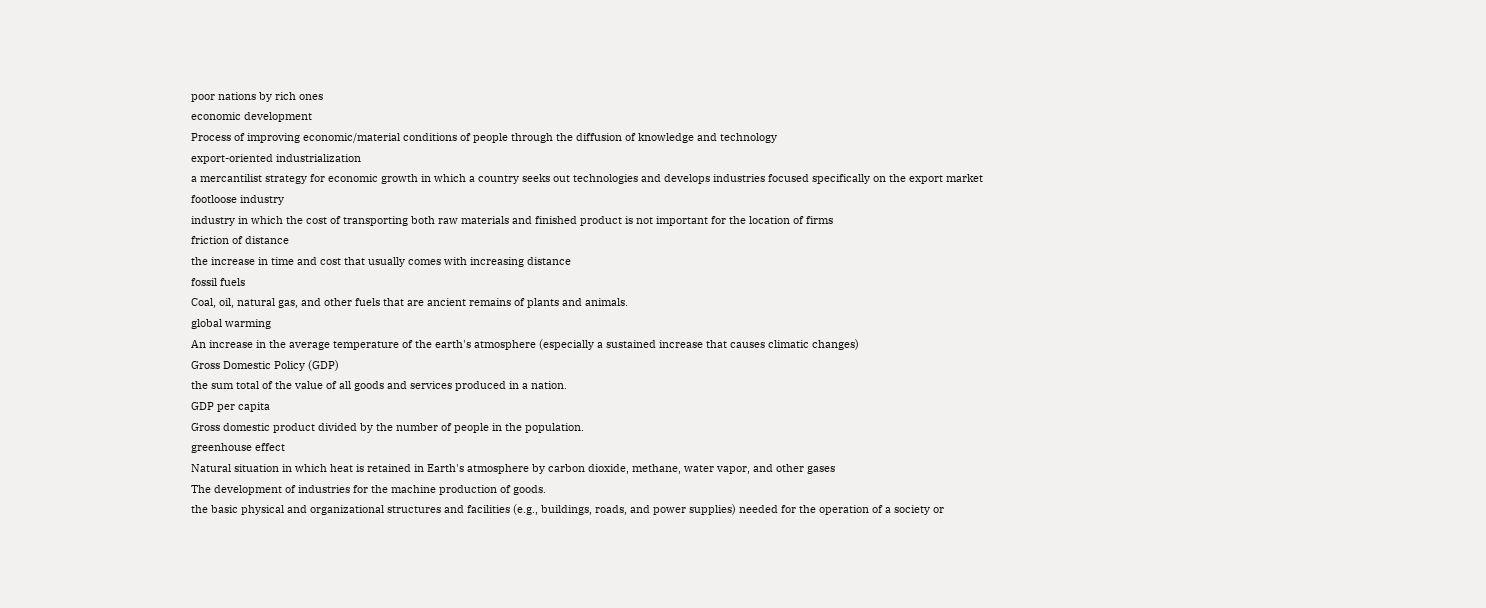poor nations by rich ones
economic development
Process of improving economic/material conditions of people through the diffusion of knowledge and technology
export-oriented industrialization
a mercantilist strategy for economic growth in which a country seeks out technologies and develops industries focused specifically on the export market
footloose industry
industry in which the cost of transporting both raw materials and finished product is not important for the location of firms
friction of distance
the increase in time and cost that usually comes with increasing distance
fossil fuels
Coal, oil, natural gas, and other fuels that are ancient remains of plants and animals.
global warming
An increase in the average temperature of the earth's atmosphere (especially a sustained increase that causes climatic changes)
Gross Domestic Policy (GDP)
the sum total of the value of all goods and services produced in a nation.
GDP per capita
Gross domestic product divided by the number of people in the population.
greenhouse effect
Natural situation in which heat is retained in Earth's atmosphere by carbon dioxide, methane, water vapor, and other gases
The development of industries for the machine production of goods.
the basic physical and organizational structures and facilities (e.g., buildings, roads, and power supplies) needed for the operation of a society or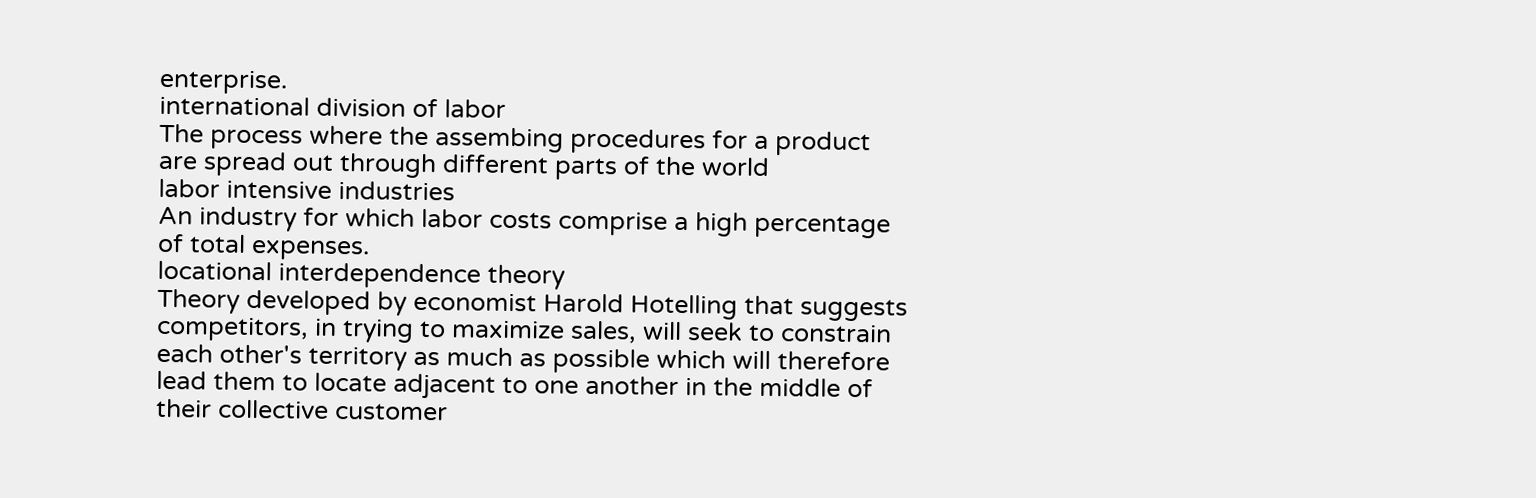enterprise.
international division of labor
The process where the assembing procedures for a product are spread out through different parts of the world
labor intensive industries
An industry for which labor costs comprise a high percentage of total expenses.
locational interdependence theory
Theory developed by economist Harold Hotelling that suggests competitors, in trying to maximize sales, will seek to constrain each other's territory as much as possible which will therefore lead them to locate adjacent to one another in the middle of their collective customer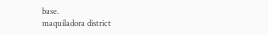base.
maquiladora district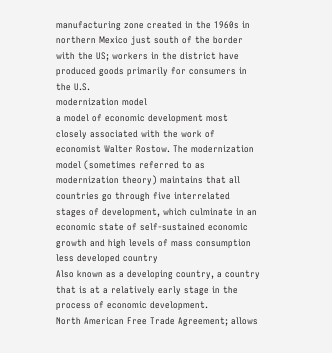manufacturing zone created in the 1960s in northern Mexico just south of the border with the US; workers in the district have produced goods primarily for consumers in the U.S.
modernization model
a model of economic development most closely associated with the work of economist Walter Rostow. The modernization model (sometimes referred to as modernization theory) maintains that all countries go through five interrelated stages of development, which culminate in an economic state of self-sustained economic growth and high levels of mass consumption
less developed country
Also known as a developing country, a country that is at a relatively early stage in the process of economic development.
North American Free Trade Agreement; allows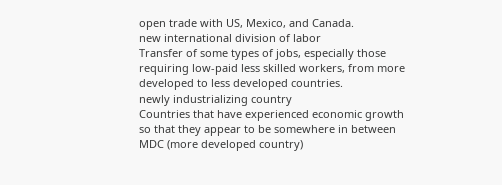open trade with US, Mexico, and Canada.
new international division of labor
Transfer of some types of jobs, especially those requiring low-paid less skilled workers, from more developed to less developed countries.
newly industrializing country
Countries that have experienced economic growth so that they appear to be somewhere in between MDC (more developed country)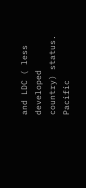and LDC ( less developed country) status.
Pacific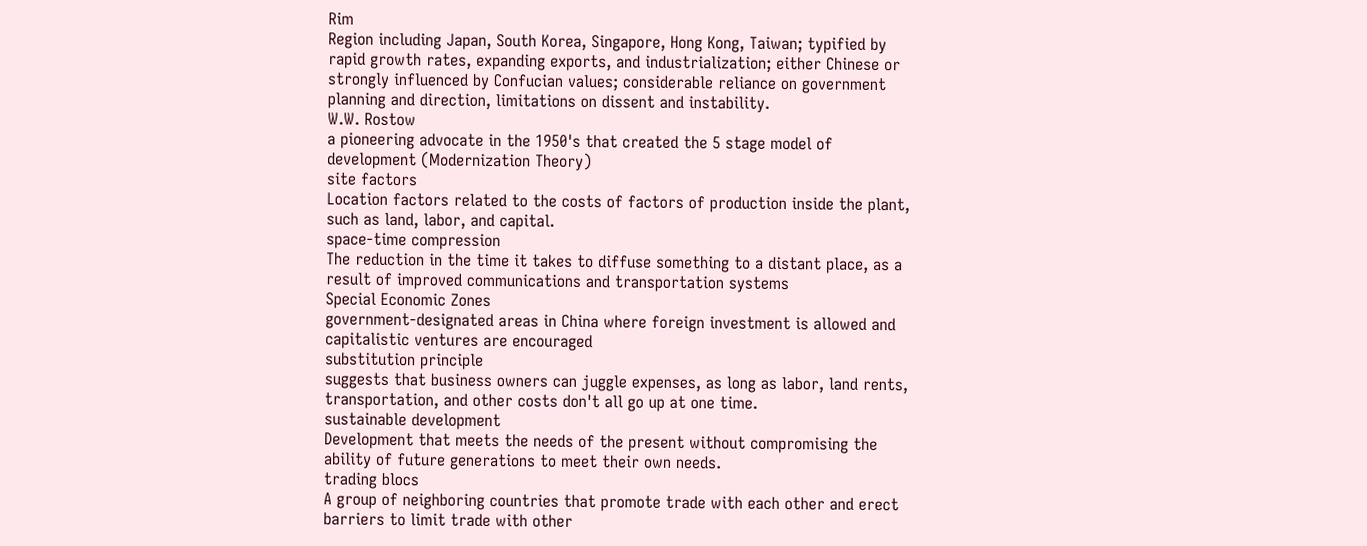Rim
Region including Japan, South Korea, Singapore, Hong Kong, Taiwan; typified by rapid growth rates, expanding exports, and industrialization; either Chinese or strongly influenced by Confucian values; considerable reliance on government planning and direction, limitations on dissent and instability.
W.W. Rostow
a pioneering advocate in the 1950's that created the 5 stage model of development (Modernization Theory)
site factors
Location factors related to the costs of factors of production inside the plant, such as land, labor, and capital.
space-time compression
The reduction in the time it takes to diffuse something to a distant place, as a result of improved communications and transportation systems
Special Economic Zones
government-designated areas in China where foreign investment is allowed and capitalistic ventures are encouraged
substitution principle
suggests that business owners can juggle expenses, as long as labor, land rents, transportation, and other costs don't all go up at one time.
sustainable development
Development that meets the needs of the present without compromising the ability of future generations to meet their own needs.
trading blocs
A group of neighboring countries that promote trade with each other and erect barriers to limit trade with other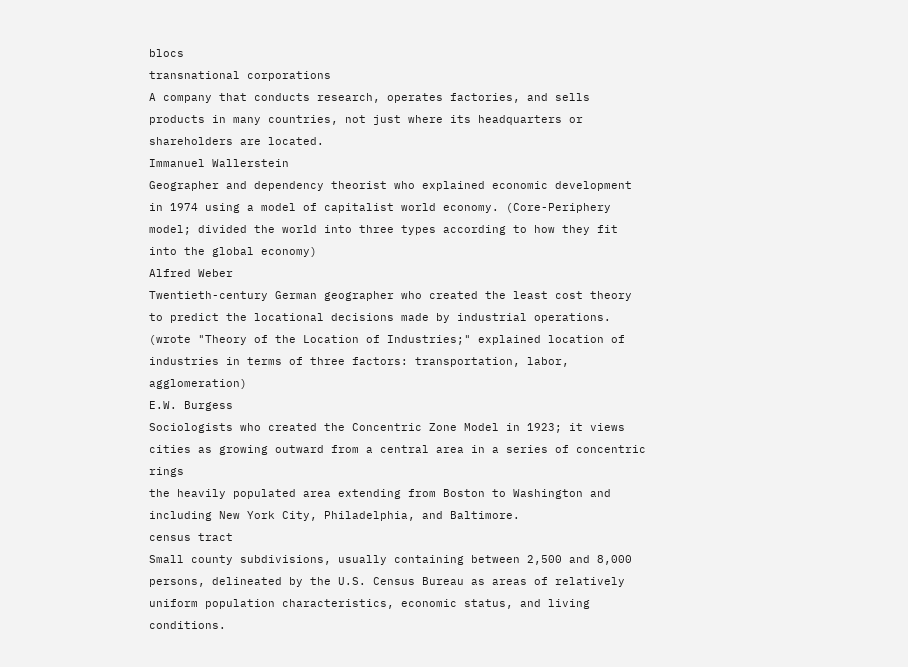blocs
transnational corporations
A company that conducts research, operates factories, and sells products in many countries, not just where its headquarters or shareholders are located.
Immanuel Wallerstein
Geographer and dependency theorist who explained economic development in 1974 using a model of capitalist world economy. (Core-Periphery model; divided the world into three types according to how they fit into the global economy)
Alfred Weber
Twentieth-century German geographer who created the least cost theory to predict the locational decisions made by industrial operations. (wrote "Theory of the Location of Industries;" explained location of industries in terms of three factors: transportation, labor, agglomeration)
E.W. Burgess
Sociologists who created the Concentric Zone Model in 1923; it views cities as growing outward from a central area in a series of concentric rings
the heavily populated area extending from Boston to Washington and including New York City, Philadelphia, and Baltimore.
census tract
Small county subdivisions, usually containing between 2,500 and 8,000 persons, delineated by the U.S. Census Bureau as areas of relatively uniform population characteristics, economic status, and living conditions.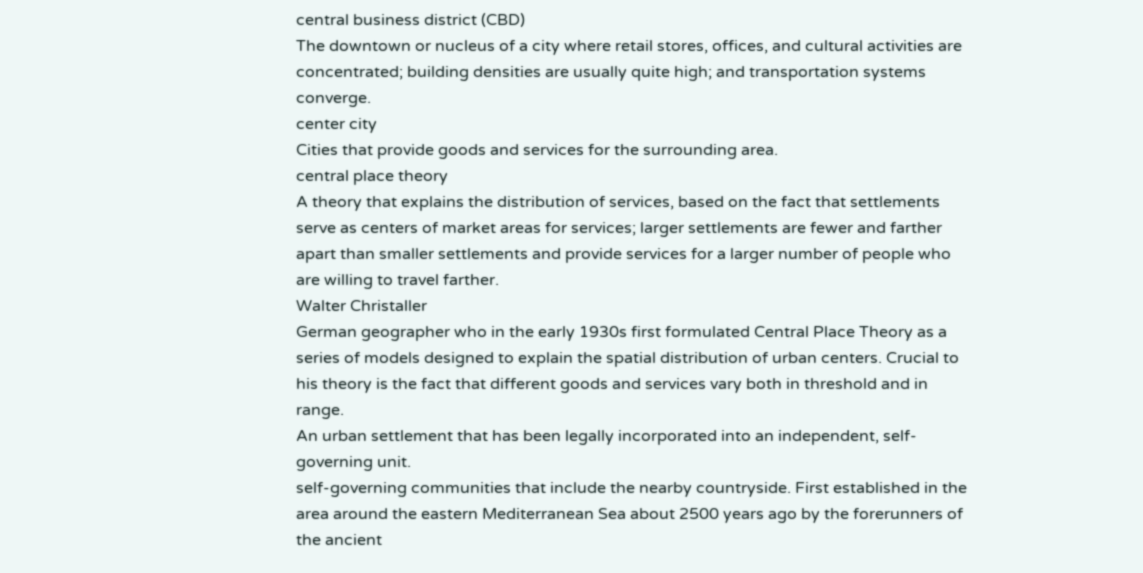central business district (CBD)
The downtown or nucleus of a city where retail stores, offices, and cultural activities are concentrated; building densities are usually quite high; and transportation systems converge.
center city
Cities that provide goods and services for the surrounding area.
central place theory
A theory that explains the distribution of services, based on the fact that settlements serve as centers of market areas for services; larger settlements are fewer and farther apart than smaller settlements and provide services for a larger number of people who are willing to travel farther.
Walter Christaller
German geographer who in the early 1930s first formulated Central Place Theory as a series of models designed to explain the spatial distribution of urban centers. Crucial to his theory is the fact that different goods and services vary both in threshold and in range.
An urban settlement that has been legally incorporated into an independent, self-governing unit.
self-governing communities that include the nearby countryside. First established in the area around the eastern Mediterranean Sea about 2500 years ago by the forerunners of the ancient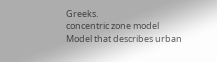Greeks.
concentric zone model
Model that describes urban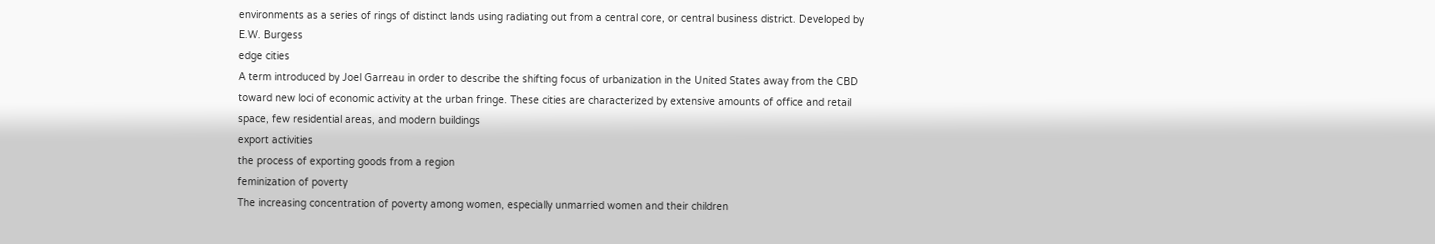environments as a series of rings of distinct lands using radiating out from a central core, or central business district. Developed by E.W. Burgess
edge cities
A term introduced by Joel Garreau in order to describe the shifting focus of urbanization in the United States away from the CBD toward new loci of economic activity at the urban fringe. These cities are characterized by extensive amounts of office and retail space, few residential areas, and modern buildings
export activities
the process of exporting goods from a region
feminization of poverty
The increasing concentration of poverty among women, especially unmarried women and their children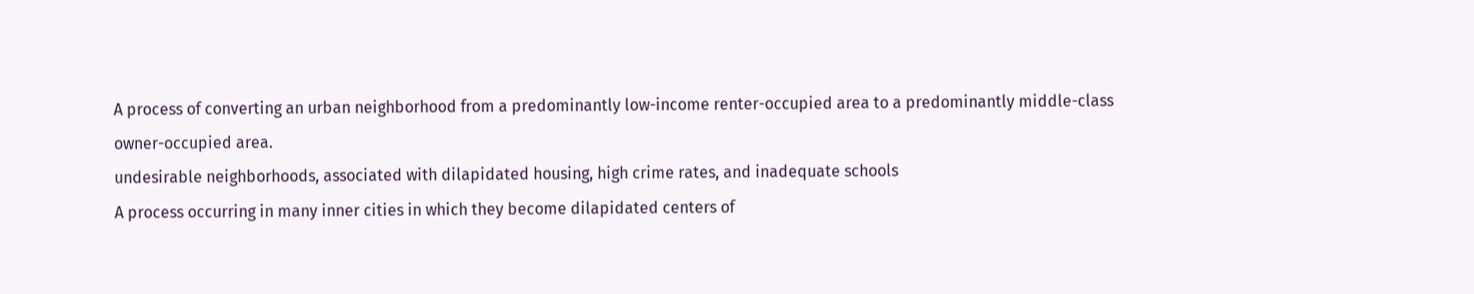A process of converting an urban neighborhood from a predominantly low-income renter-occupied area to a predominantly middle-class owner-occupied area.
undesirable neighborhoods, associated with dilapidated housing, high crime rates, and inadequate schools
A process occurring in many inner cities in which they become dilapidated centers of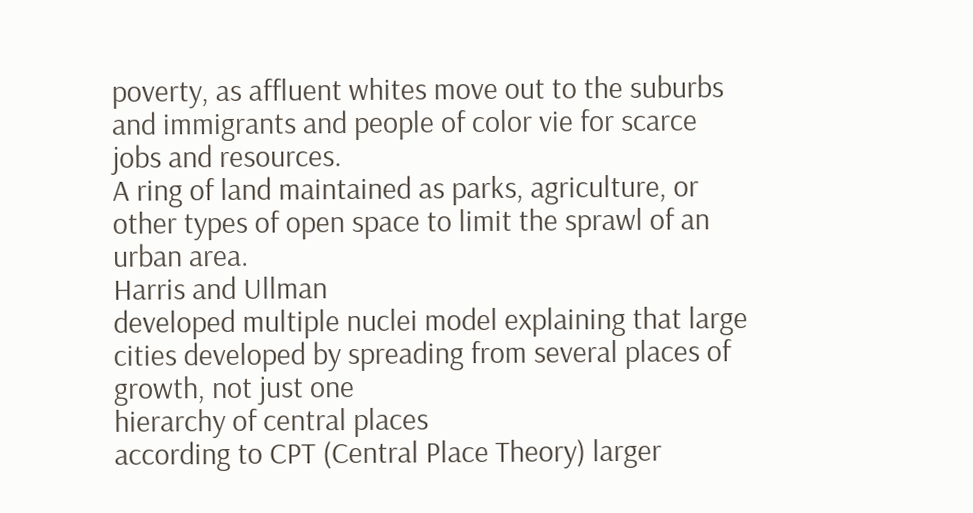poverty, as affluent whites move out to the suburbs and immigrants and people of color vie for scarce jobs and resources.
A ring of land maintained as parks, agriculture, or other types of open space to limit the sprawl of an urban area.
Harris and Ullman
developed multiple nuclei model explaining that large cities developed by spreading from several places of growth, not just one
hierarchy of central places
according to CPT (Central Place Theory) larger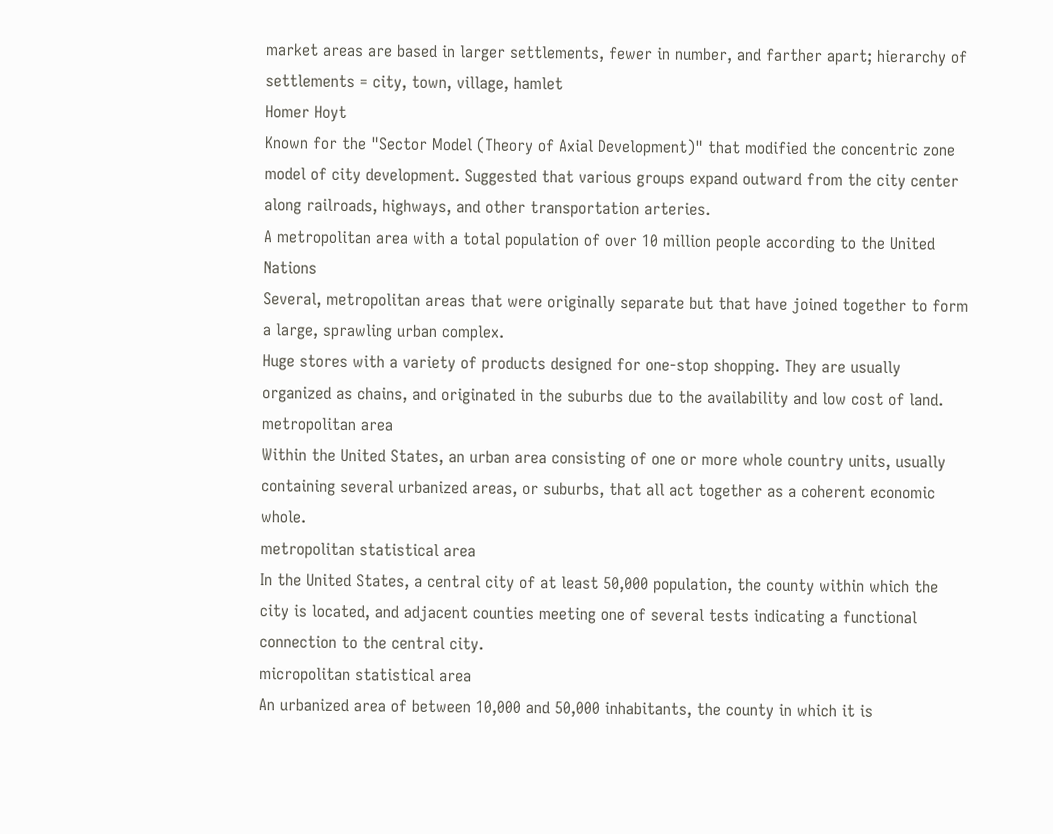market areas are based in larger settlements, fewer in number, and farther apart; hierarchy of settlements = city, town, village, hamlet
Homer Hoyt
Known for the "Sector Model (Theory of Axial Development)" that modified the concentric zone model of city development. Suggested that various groups expand outward from the city center along railroads, highways, and other transportation arteries.
A metropolitan area with a total population of over 10 million people according to the United Nations
Several, metropolitan areas that were originally separate but that have joined together to form a large, sprawling urban complex.
Huge stores with a variety of products designed for one-stop shopping. They are usually organized as chains, and originated in the suburbs due to the availability and low cost of land.
metropolitan area
Within the United States, an urban area consisting of one or more whole country units, usually containing several urbanized areas, or suburbs, that all act together as a coherent economic whole.
metropolitan statistical area
In the United States, a central city of at least 50,000 population, the county within which the city is located, and adjacent counties meeting one of several tests indicating a functional connection to the central city.
micropolitan statistical area
An urbanized area of between 10,000 and 50,000 inhabitants, the county in which it is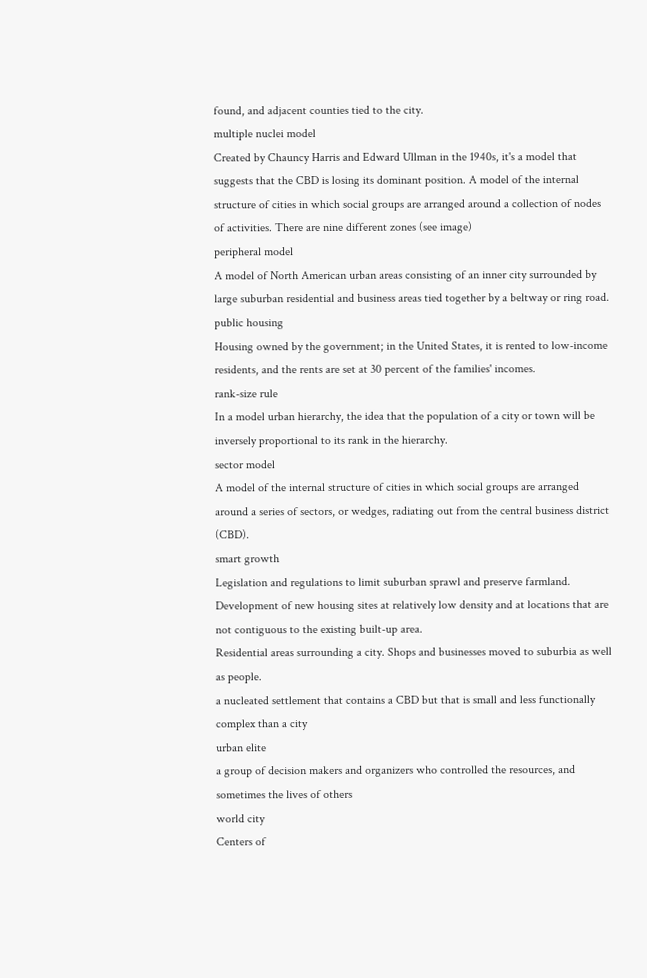found, and adjacent counties tied to the city.
multiple nuclei model
Created by Chauncy Harris and Edward Ullman in the 1940s, it's a model that suggests that the CBD is losing its dominant position. A model of the internal structure of cities in which social groups are arranged around a collection of nodes of activities. There are nine different zones (see image)
peripheral model
A model of North American urban areas consisting of an inner city surrounded by large suburban residential and business areas tied together by a beltway or ring road.
public housing
Housing owned by the government; in the United States, it is rented to low-income residents, and the rents are set at 30 percent of the families' incomes.
rank-size rule
In a model urban hierarchy, the idea that the population of a city or town will be inversely proportional to its rank in the hierarchy.
sector model
A model of the internal structure of cities in which social groups are arranged around a series of sectors, or wedges, radiating out from the central business district (CBD).
smart growth
Legislation and regulations to limit suburban sprawl and preserve farmland.
Development of new housing sites at relatively low density and at locations that are not contiguous to the existing built-up area.
Residential areas surrounding a city. Shops and businesses moved to suburbia as well as people.
a nucleated settlement that contains a CBD but that is small and less functionally complex than a city
urban elite
a group of decision makers and organizers who controlled the resources, and sometimes the lives of others
world city
Centers of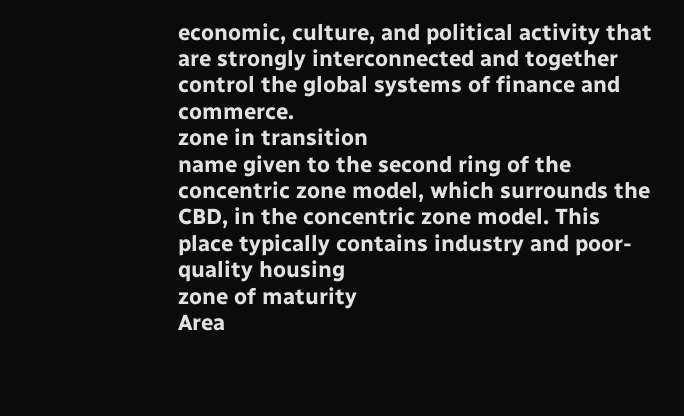economic, culture, and political activity that are strongly interconnected and together control the global systems of finance and commerce.
zone in transition
name given to the second ring of the concentric zone model, which surrounds the CBD, in the concentric zone model. This place typically contains industry and poor-quality housing
zone of maturity
Area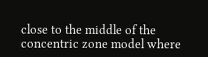close to the middle of the concentric zone model where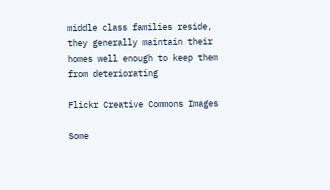middle class families reside, they generally maintain their homes well enough to keep them from deteriorating

Flickr Creative Commons Images

Some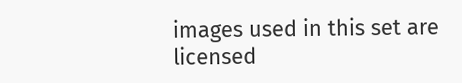images used in this set are licensed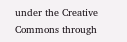under the Creative Commons through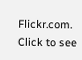Flickr.com.
Click to see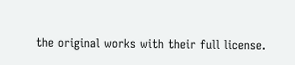the original works with their full license.